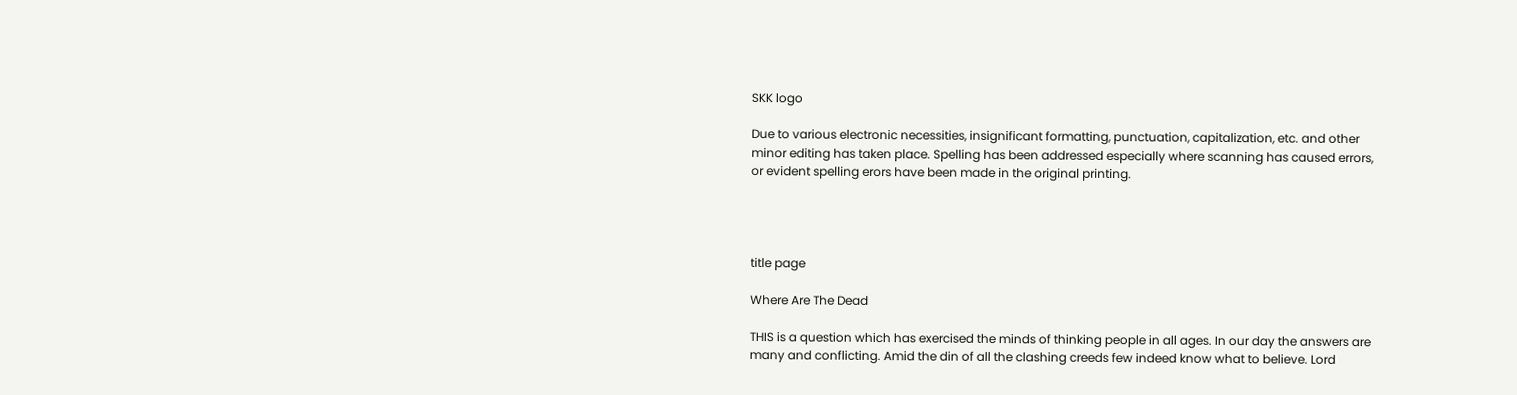SKK logo

Due to various electronic necessities, insignificant formatting, punctuation, capitalization, etc. and other minor editing has taken place. Spelling has been addressed especially where scanning has caused errors, or evident spelling erors have been made in the original printing.




title page

Where Are The Dead

THIS is a question which has exercised the minds of thinking people in all ages. In our day the answers are many and conflicting. Amid the din of all the clashing creeds few indeed know what to believe. Lord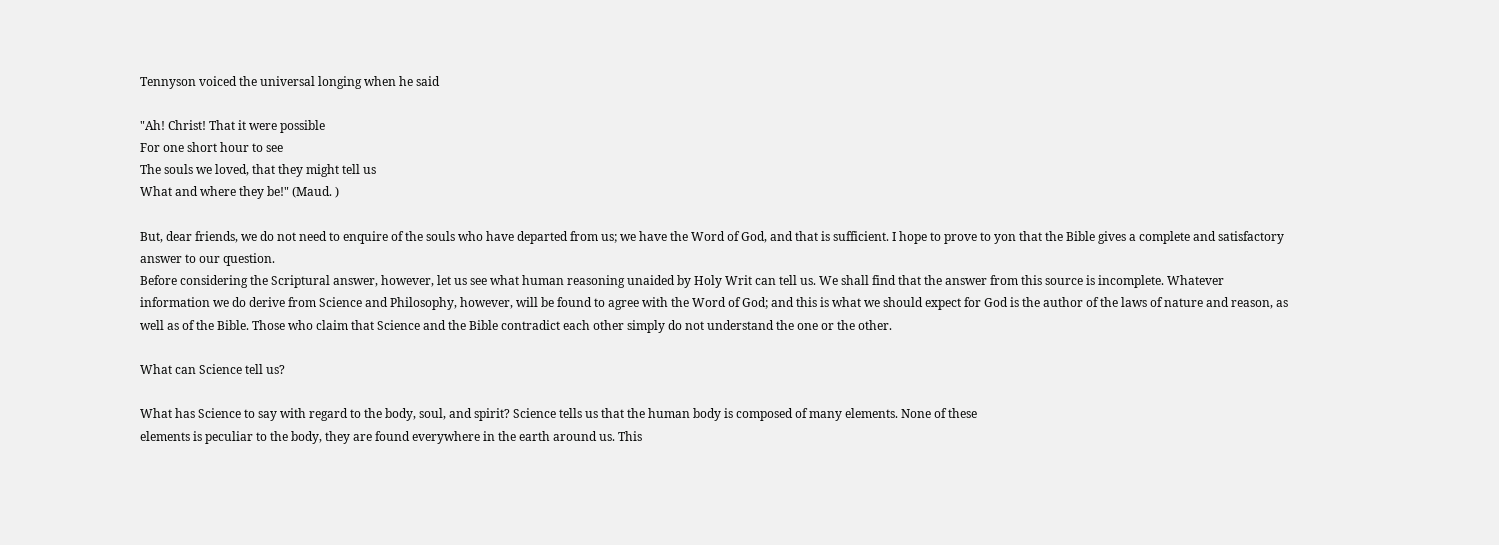Tennyson voiced the universal longing when he said

"Ah! Christ! That it were possible
For one short hour to see
The souls we loved, that they might tell us
What and where they be!" (Maud. )

But, dear friends, we do not need to enquire of the souls who have departed from us; we have the Word of God, and that is sufficient. I hope to prove to yon that the Bible gives a complete and satisfactory answer to our question.
Before considering the Scriptural answer, however, let us see what human reasoning unaided by Holy Writ can tell us. We shall find that the answer from this source is incomplete. Whatever information we do derive from Science and Philosophy, however, will be found to agree with the Word of God; and this is what we should expect for God is the author of the laws of nature and reason, as well as of the Bible. Those who claim that Science and the Bible contradict each other simply do not understand the one or the other.

What can Science tell us?

What has Science to say with regard to the body, soul, and spirit? Science tells us that the human body is composed of many elements. None of these
elements is peculiar to the body, they are found everywhere in the earth around us. This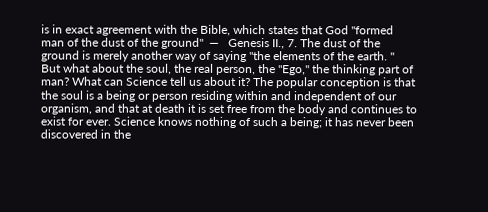is in exact agreement with the Bible, which states that God "formed man of the dust of the ground"  —   Genesis II., 7. The dust of the ground is merely another way of saying "the elements of the earth. "
But what about the soul, the real person, the "Ego," the thinking part of man? What can Science tell us about it? The popular conception is that the soul is a being or person residing within and independent of our organism, and that at death it is set free from the body and continues to exist for ever. Science knows nothing of such a being; it has never been discovered in the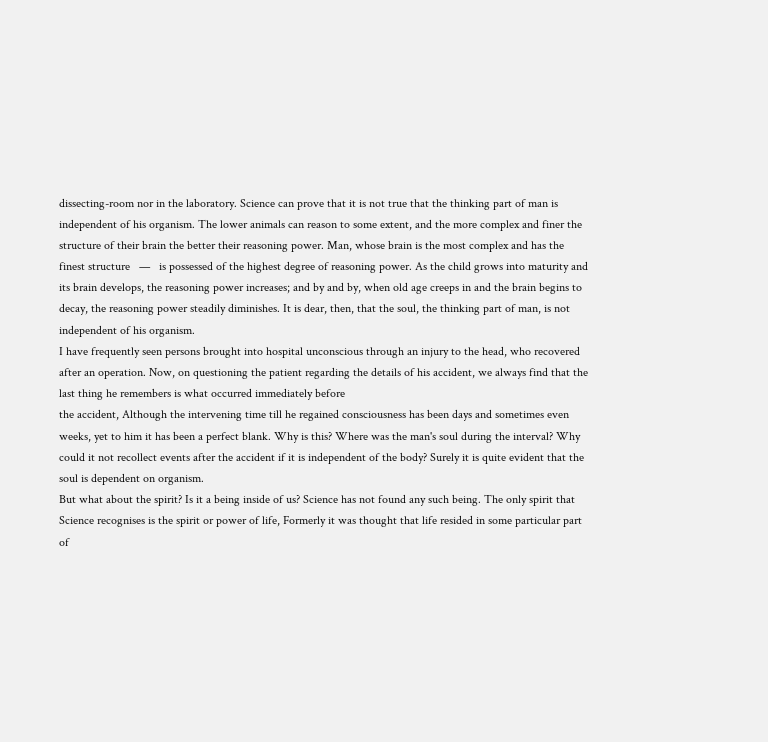dissecting-room nor in the laboratory. Science can prove that it is not true that the thinking part of man is independent of his organism. The lower animals can reason to some extent, and the more complex and finer the structure of their brain the better their reasoning power. Man, whose brain is the most complex and has the finest structure   —   is possessed of the highest degree of reasoning power. As the child grows into maturity and its brain develops, the reasoning power increases; and by and by, when old age creeps in and the brain begins to decay, the reasoning power steadily diminishes. It is dear, then, that the soul, the thinking part of man, is not independent of his organism.
I have frequently seen persons brought into hospital unconscious through an injury to the head, who recovered after an operation. Now, on questioning the patient regarding the details of his accident, we always find that the last thing he remembers is what occurred immediately before
the accident, Although the intervening time till he regained consciousness has been days and sometimes even weeks, yet to him it has been a perfect blank. Why is this? Where was the man's soul during the interval? Why could it not recollect events after the accident if it is independent of the body? Surely it is quite evident that the soul is dependent on organism.
But what about the spirit? Is it a being inside of us? Science has not found any such being. The only spirit that Science recognises is the spirit or power of life, Formerly it was thought that life resided in some particular part of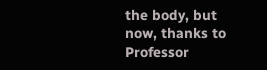the body, but now, thanks to Professor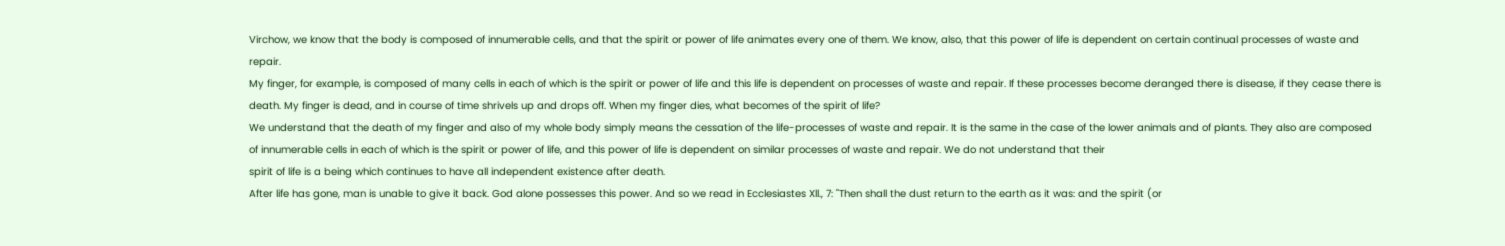Virchow, we know that the body is composed of innumerable cells, and that the spirit or power of life animates every one of them. We know, also, that this power of life is dependent on certain continual processes of waste and repair.
My finger, for example, is composed of many cells in each of which is the spirit or power of life and this life is dependent on processes of waste and repair. If these processes become deranged there is disease, if they cease there is death. My finger is dead, and in course of time shrivels up and drops off. When my finger dies, what becomes of the spirit of life?
We understand that the death of my finger and also of my whole body simply means the cessation of the life-processes of waste and repair. It is the same in the case of the lower animals and of plants. They also are composed of innumerable cells in each of which is the spirit or power of life, and this power of life is dependent on similar processes of waste and repair. We do not understand that their
spirit of life is a being which continues to have all independent existence after death.
After life has gone, man is unable to give it back. God alone possesses this power. And so we read in Ecclesiastes Xll., 7: "Then shall the dust return to the earth as it was: and the spirit (or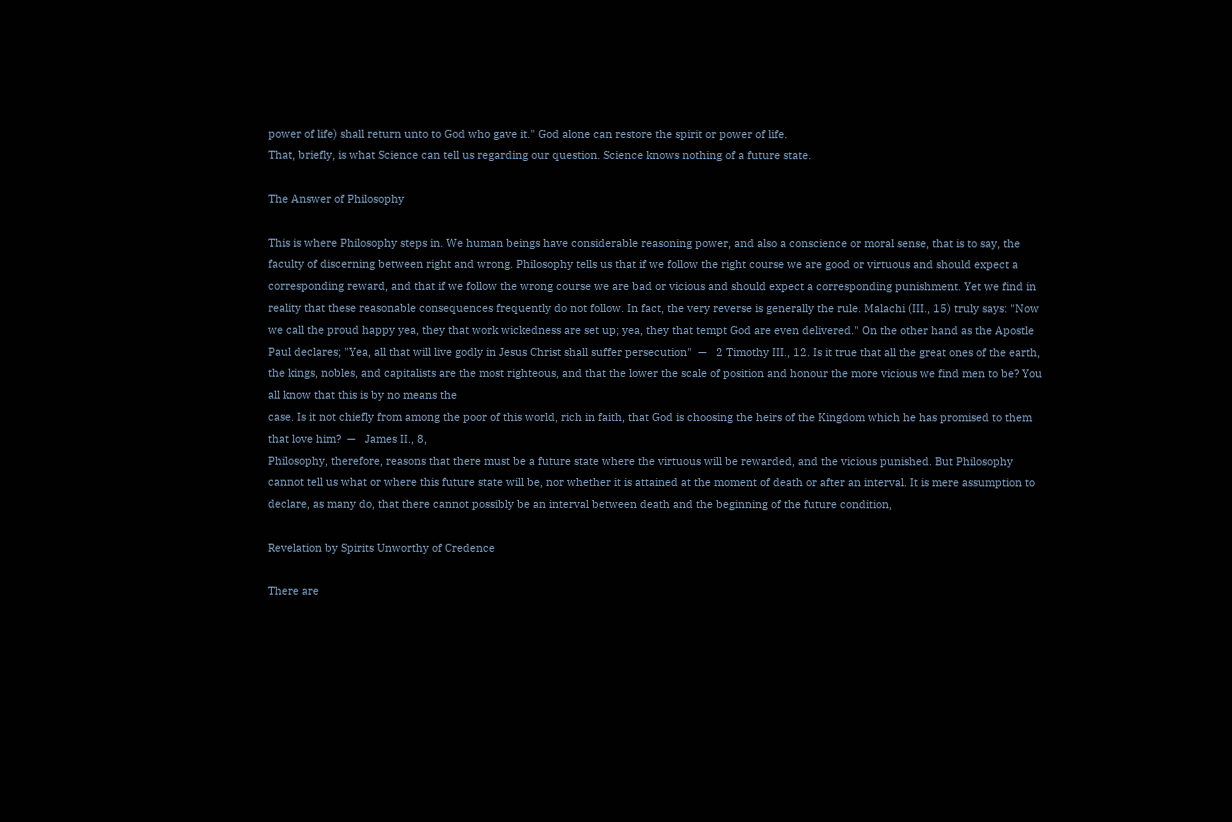power of life) shall return unto to God who gave it." God alone can restore the spirit or power of life.
That, briefly, is what Science can tell us regarding our question. Science knows nothing of a future state.

The Answer of Philosophy

This is where Philosophy steps in. We human beings have considerable reasoning power, and also a conscience or moral sense, that is to say, the faculty of discerning between right and wrong. Philosophy tells us that if we follow the right course we are good or virtuous and should expect a corresponding reward, and that if we follow the wrong course we are bad or vicious and should expect a corresponding punishment. Yet we find in reality that these reasonable consequences frequently do not follow. In fact, the very reverse is generally the rule. Malachi (III., 15) truly says: "Now we call the proud happy yea, they that work wickedness are set up; yea, they that tempt God are even delivered." On the other hand as the Apostle Paul declares; "Yea, all that will live godly in Jesus Christ shall suffer persecution"  —   2 Timothy III., 12. Is it true that all the great ones of the earth, the kings, nobles, and capitalists are the most righteous, and that the lower the scale of position and honour the more vicious we find men to be? You all know that this is by no means the
case. Is it not chiefly from among the poor of this world, rich in faith, that God is choosing the heirs of the Kingdom which he has promised to them that love him?  —   James II., 8,
Philosophy, therefore, reasons that there must be a future state where the virtuous will be rewarded, and the vicious punished. But Philosophy cannot tell us what or where this future state will be, nor whether it is attained at the moment of death or after an interval. It is mere assumption to declare, as many do, that there cannot possibly be an interval between death and the beginning of the future condition,

Revelation by Spirits Unworthy of Credence

There are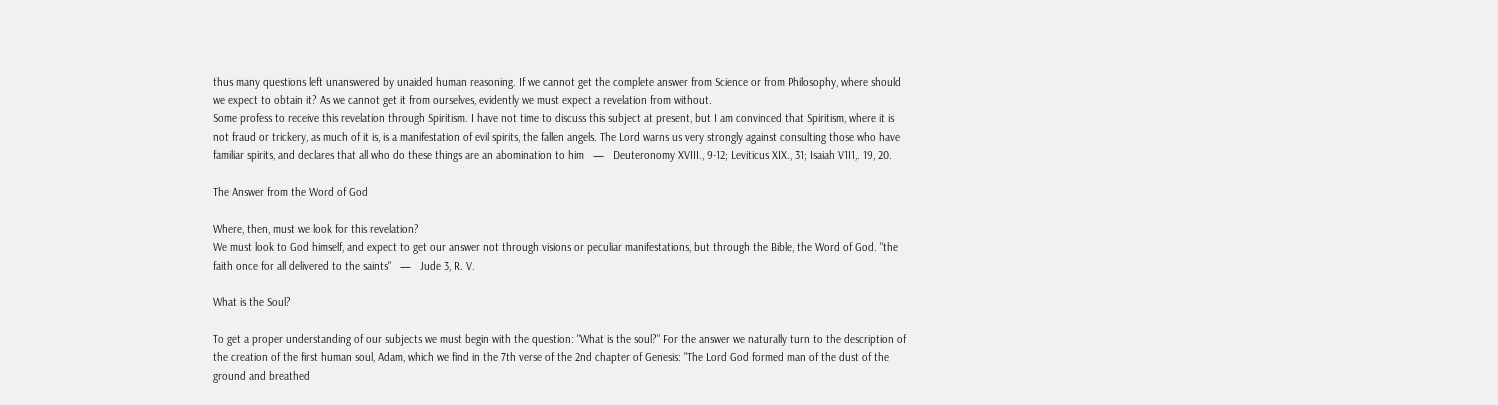thus many questions left unanswered by unaided human reasoning. If we cannot get the complete answer from Science or from Philosophy, where should we expect to obtain it? As we cannot get it from ourselves, evidently we must expect a revelation from without.
Some profess to receive this revelation through Spiritism. I have not time to discuss this subject at present, but I am convinced that Spiritism, where it is not fraud or trickery, as much of it is, is a manifestation of evil spirits, the fallen angels. The Lord warns us very strongly against consulting those who have familiar spirits, and declares that all who do these things are an abomination to him   —   Deuteronomy XVIII., 9-12; Leviticus XIX., 31; Isaiah V1I1,. 19, 20.

The Answer from the Word of God

Where, then, must we look for this revelation?
We must look to God himself, and expect to get our answer not through visions or peculiar manifestations, but through the Bible, the Word of God. "the faith once for all delivered to the saints"   —   Jude 3, R. V.

What is the Soul?

To get a proper understanding of our subjects we must begin with the question: "What is the soul?" For the answer we naturally turn to the description of the creation of the first human soul, Adam, which we find in the 7th verse of the 2nd chapter of Genesis: "The Lord God formed man of the dust of the ground and breathed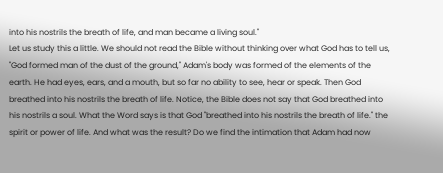into his nostrils the breath of life, and man became a living soul."
Let us study this a little. We should not read the Bible without thinking over what God has to tell us, "God formed man of the dust of the ground," Adam's body was formed of the elements of the earth. He had eyes, ears, and a mouth, but so far no ability to see, hear or speak. Then God breathed into his nostrils the breath of life. Notice, the Bible does not say that God breathed into his nostrils a soul. What the Word says is that God "breathed into his nostrils the breath of life." the spirit or power of life. And what was the result? Do we find the intimation that Adam had now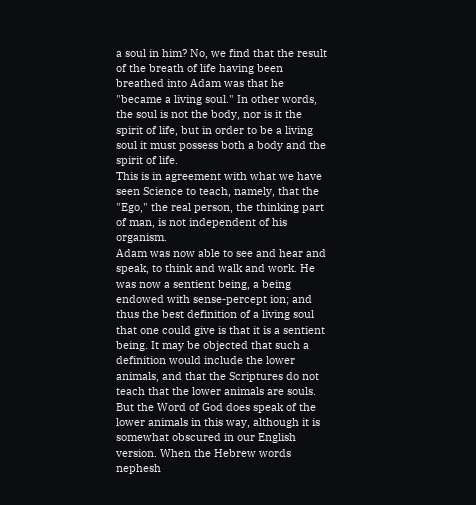a soul in him? No, we find that the result of the breath of life having been breathed into Adam was that he "became a living soul." In other words, the soul is not the body, nor is it the spirit of life, but in order to be a living soul it must possess both a body and the spirit of life.
This is in agreement with what we have seen Science to teach, namely, that the "Ego," the real person, the thinking part of man, is not independent of his organism.
Adam was now able to see and hear and speak, to think and walk and work. He was now a sentient being, a being endowed with sense-percept ion; and thus the best definition of a living soul that one could give is that it is a sentient being. It may be objected that such a definition would include the lower animals, and that the Scriptures do not teach that the lower animals are souls. But the Word of God does speak of the lower animals in this way, although it is somewhat obscured in our English version. When the Hebrew words nephesh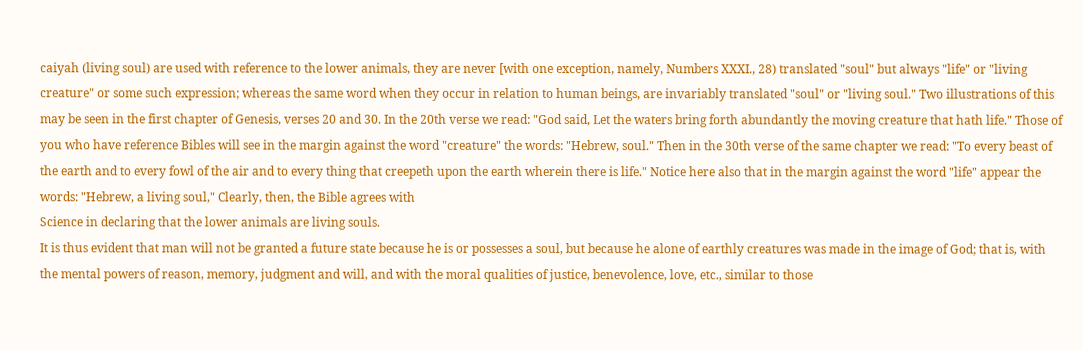caiyah (living soul) are used with reference to the lower animals, they are never [with one exception, namely, Numbers XXXI., 28) translated "soul" but always "life" or "living creature" or some such expression; whereas the same word when they occur in relation to human beings, are invariably translated "soul" or "living soul." Two illustrations of this may be seen in the first chapter of Genesis, verses 20 and 30. In the 20th verse we read: "God said, Let the waters bring forth abundantly the moving creature that hath life." Those of you who have reference Bibles will see in the margin against the word "creature" the words: "Hebrew, soul." Then in the 30th verse of the same chapter we read: "To every beast of the earth and to every fowl of the air and to every thing that creepeth upon the earth wherein there is life." Notice here also that in the margin against the word "life" appear the words: "Hebrew, a living soul," Clearly, then, the Bible agrees with
Science in declaring that the lower animals are living souls.
It is thus evident that man will not be granted a future state because he is or possesses a soul, but because he alone of earthly creatures was made in the image of God; that is, with the mental powers of reason, memory, judgment and will, and with the moral qualities of justice, benevolence, love, etc., similar to those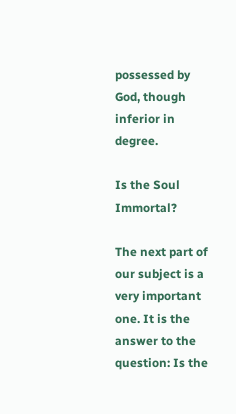possessed by God, though inferior in degree.

Is the Soul Immortal?

The next part of our subject is a very important one. It is the answer to the question: Is the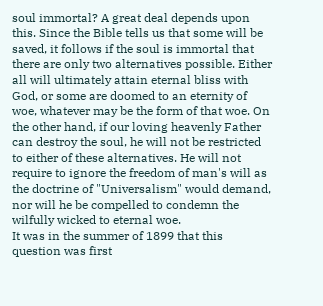soul immortal? A great deal depends upon this. Since the Bible tells us that some will be saved, it follows if the soul is immortal that there are only two alternatives possible. Either all will ultimately attain eternal bliss with God, or some are doomed to an eternity of woe, whatever may be the form of that woe. On the other hand, if our loving heavenly Father can destroy the soul, he will not be restricted to either of these alternatives. He will not require to ignore the freedom of man's will as the doctrine of "Universalism" would demand, nor will he be compelled to condemn the wilfully wicked to eternal woe.
It was in the summer of 1899 that this question was first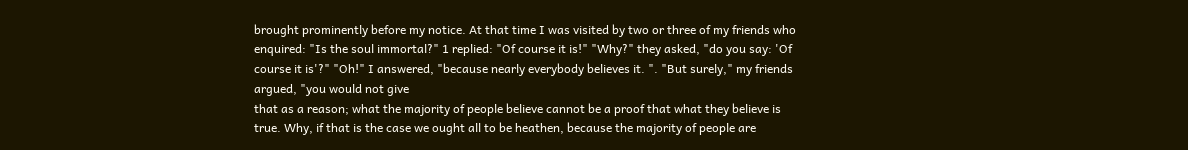brought prominently before my notice. At that time I was visited by two or three of my friends who enquired: "Is the soul immortal?" 1 replied: "Of course it is!" "Why?" they asked, "do you say: 'Of course it is'?" "Oh!" I answered, "because nearly everybody believes it. ". "But surely," my friends argued, "you would not give
that as a reason; what the majority of people believe cannot be a proof that what they believe is true. Why, if that is the case we ought all to be heathen, because the majority of people are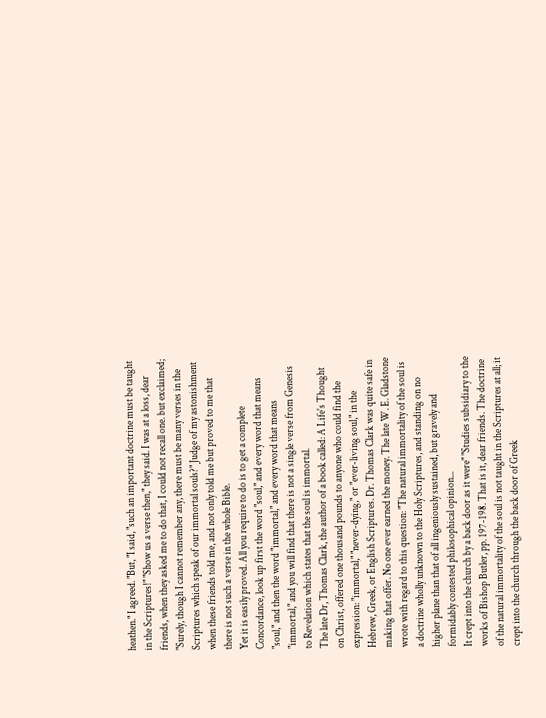heathen." I agreed. "But, "I said, "such an important doctrine must be taught in the Scriptures!" "Show us a verse then," they said. I was at a loss, dear friends, when they asked me to do that, I could not recall one. but exclaimed; "Surely, though I cannot remember any, there must be many verses in the Scriptures which speak of our immortal souls?" Judge of my astonishment when these friends told me, and not only told me but proved to me that there is not such a verse in the whole Bible.
Yet it is easily proved. All you require to do is to get a complete Concordance, look up first the word "soul," and every word that means "soul," and then the word "immortal," and every word that means "immortal," and you will find that there is not a single verse from Genesis to Revelation which states that the soul is immortal.
The late Dr, Thomas Clark, the author of a book called: A Life's Thought on Christ, offered one thousand pounds to anyone who could find the expression: "immortal," "never-dying," or "ever-living soul," in the Hebrew, Greek, or English Scriptures. Dr. Thomas Clark was quite safe in making that offer. No one ever earned the money. The late W. E. Gladstone wrote with regard to this question: "The natural immortality of the soul is a doctrine wholly unknown to the Holy Scriptures, and standing on no higher plane than that of all ingeniously sustained, but gravely and formidably contested philosophical opinion...
It crept into the church by a back door as it were" "Studies subsidiary to the works of Bishop Butler, pp. 197-198. That is it, dear friends. The doctrine of the natural immortality of the soul is not taught in the Scriptures at all; it crept into the church through the back door of Greek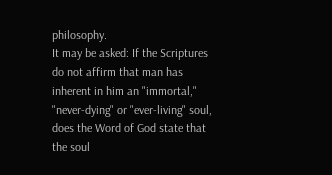philosophy.
It may be asked: If the Scriptures do not affirm that man has inherent in him an "immortal," "never-dying" or "ever-living" soul, does the Word of God state that the soul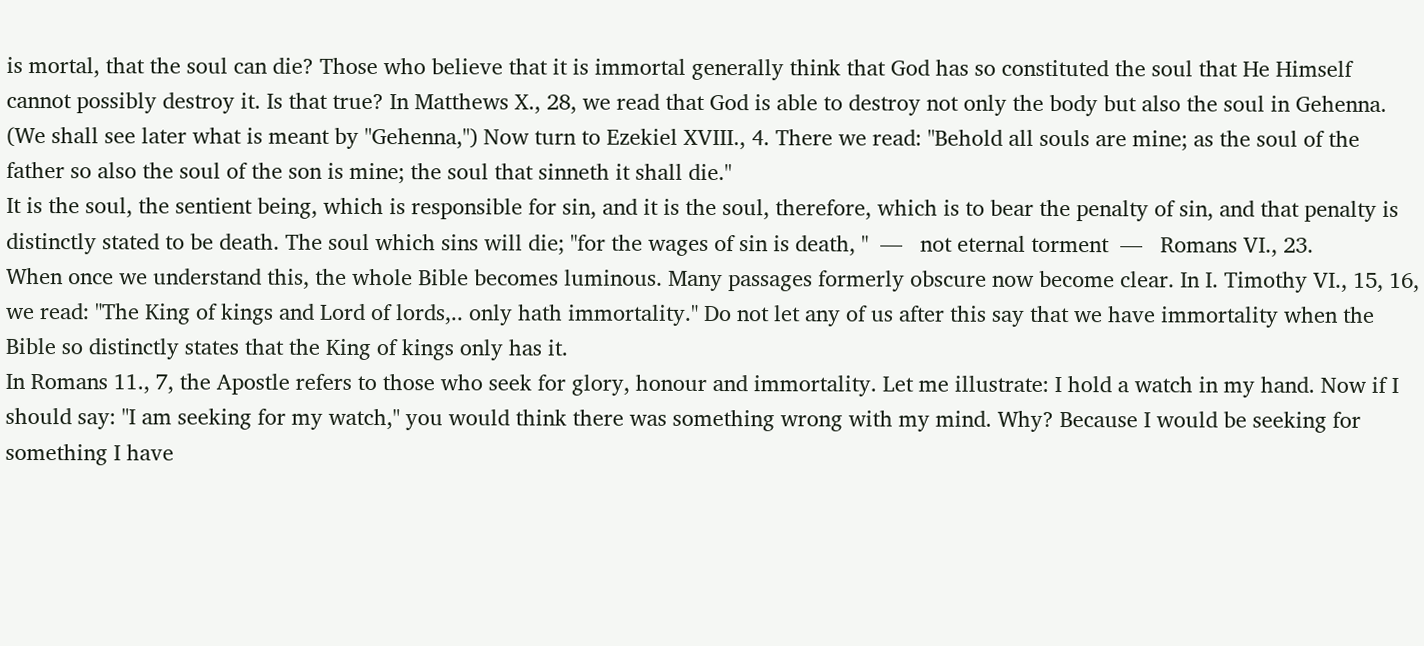is mortal, that the soul can die? Those who believe that it is immortal generally think that God has so constituted the soul that He Himself cannot possibly destroy it. Is that true? In Matthews X., 28, we read that God is able to destroy not only the body but also the soul in Gehenna. (We shall see later what is meant by "Gehenna,") Now turn to Ezekiel XVIII., 4. There we read: "Behold all souls are mine; as the soul of the father so also the soul of the son is mine; the soul that sinneth it shall die."
It is the soul, the sentient being, which is responsible for sin, and it is the soul, therefore, which is to bear the penalty of sin, and that penalty is distinctly stated to be death. The soul which sins will die; "for the wages of sin is death, "  —   not eternal torment  —   Romans VI., 23.
When once we understand this, the whole Bible becomes luminous. Many passages formerly obscure now become clear. In I. Timothy VI., 15, 16, we read: "The King of kings and Lord of lords,.. only hath immortality." Do not let any of us after this say that we have immortality when the Bible so distinctly states that the King of kings only has it.
In Romans 11., 7, the Apostle refers to those who seek for glory, honour and immortality. Let me illustrate: I hold a watch in my hand. Now if I should say: "I am seeking for my watch," you would think there was something wrong with my mind. Why? Because I would be seeking for something I have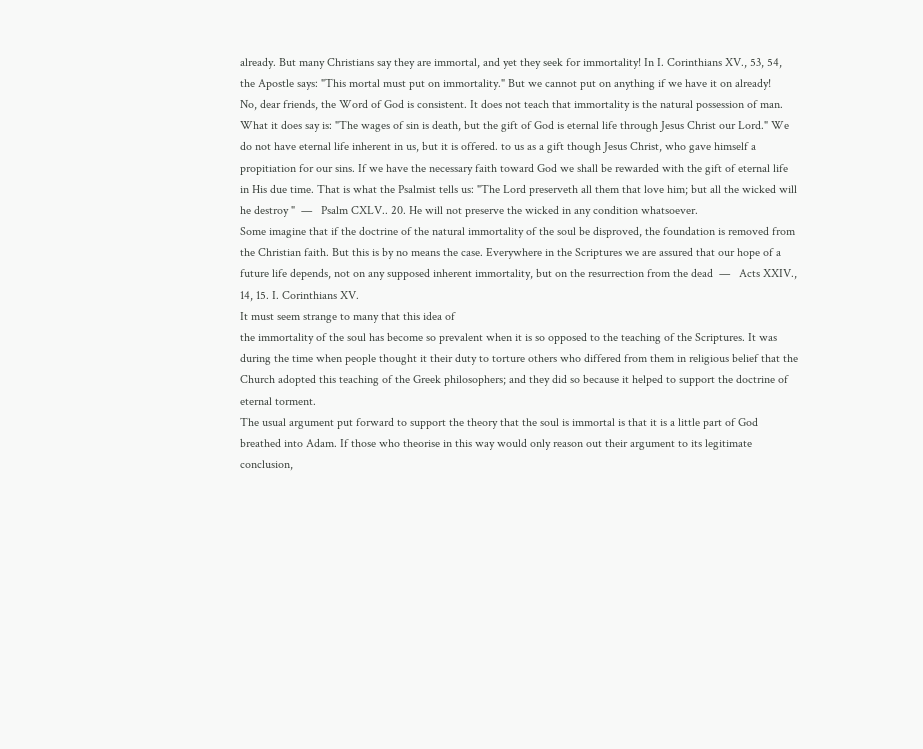already. But many Christians say they are immortal, and yet they seek for immortality! In I. Corinthians XV., 53, 54, the Apostle says: "This mortal must put on immortality." But we cannot put on anything if we have it on already!
No, dear friends, the Word of God is consistent. It does not teach that immortality is the natural possession of man. What it does say is: "The wages of sin is death, but the gift of God is eternal life through Jesus Christ our Lord." We do not have eternal life inherent in us, but it is offered. to us as a gift though Jesus Christ, who gave himself a propitiation for our sins. If we have the necessary faith toward God we shall be rewarded with the gift of eternal life in His due time. That is what the Psalmist tells us: "The Lord preserveth all them that love him; but all the wicked will he destroy "  —   Psalm CXLV.. 20. He will not preserve the wicked in any condition whatsoever.
Some imagine that if the doctrine of the natural immortality of the soul be disproved, the foundation is removed from the Christian faith. But this is by no means the case. Everywhere in the Scriptures we are assured that our hope of a future life depends, not on any supposed inherent immortality, but on the resurrection from the dead  —   Acts XXIV., 14, 15. I. Corinthians XV.
It must seem strange to many that this idea of
the immortality of the soul has become so prevalent when it is so opposed to the teaching of the Scriptures. It was during the time when people thought it their duty to torture others who differed from them in religious belief that the Church adopted this teaching of the Greek philosophers; and they did so because it helped to support the doctrine of eternal torment.
The usual argument put forward to support the theory that the soul is immortal is that it is a little part of God breathed into Adam. If those who theorise in this way would only reason out their argument to its legitimate conclusion,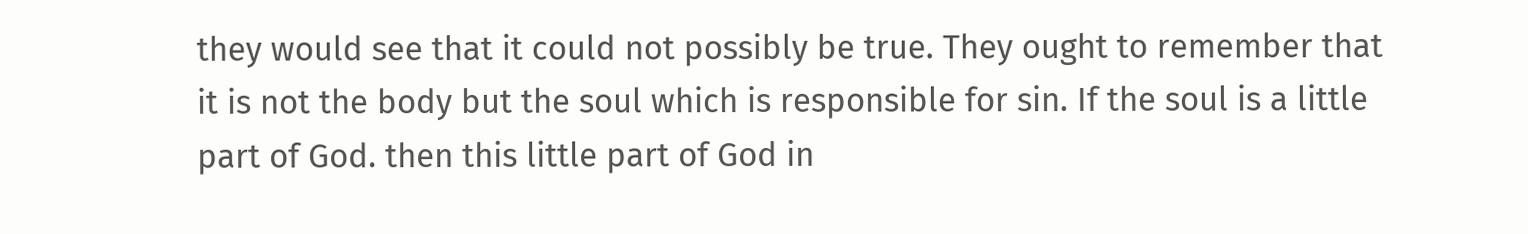they would see that it could not possibly be true. They ought to remember that it is not the body but the soul which is responsible for sin. If the soul is a little part of God. then this little part of God in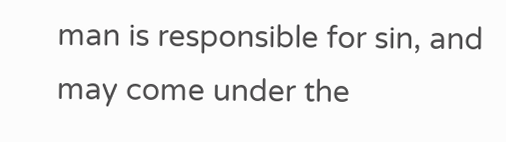man is responsible for sin, and may come under the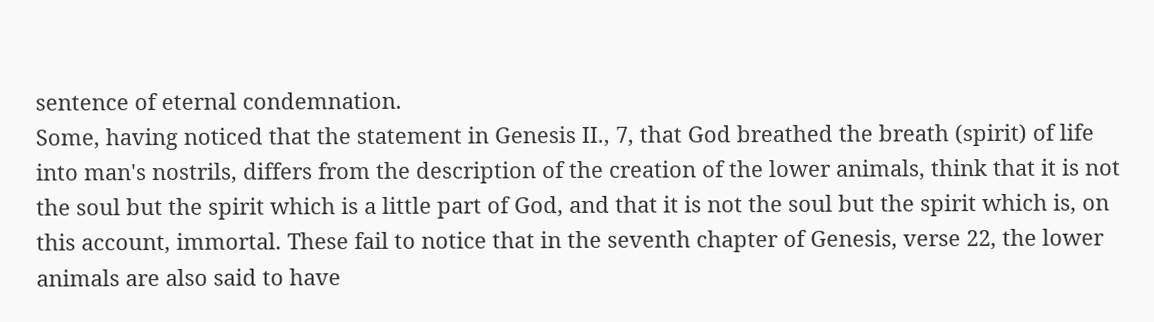sentence of eternal condemnation.
Some, having noticed that the statement in Genesis II., 7, that God breathed the breath (spirit) of life into man's nostrils, differs from the description of the creation of the lower animals, think that it is not the soul but the spirit which is a little part of God, and that it is not the soul but the spirit which is, on this account, immortal. These fail to notice that in the seventh chapter of Genesis, verse 22, the lower animals are also said to have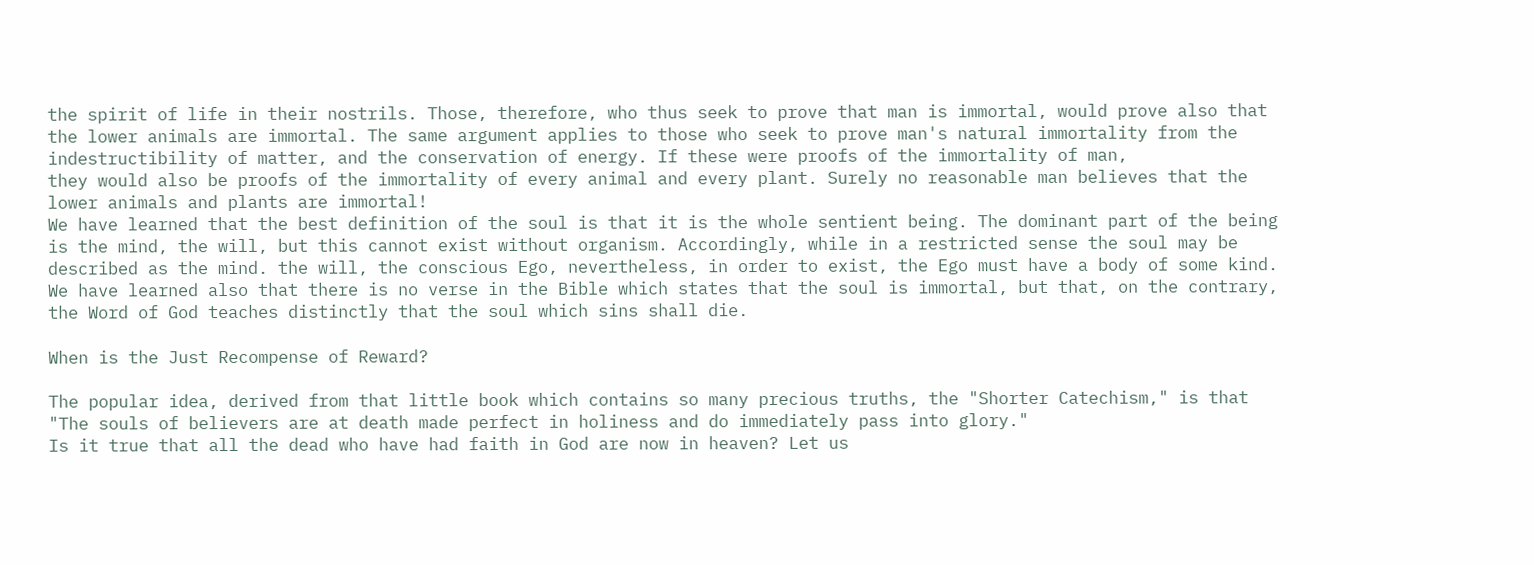the spirit of life in their nostrils. Those, therefore, who thus seek to prove that man is immortal, would prove also that the lower animals are immortal. The same argument applies to those who seek to prove man's natural immortality from the indestructibility of matter, and the conservation of energy. If these were proofs of the immortality of man,
they would also be proofs of the immortality of every animal and every plant. Surely no reasonable man believes that the lower animals and plants are immortal!
We have learned that the best definition of the soul is that it is the whole sentient being. The dominant part of the being is the mind, the will, but this cannot exist without organism. Accordingly, while in a restricted sense the soul may be described as the mind. the will, the conscious Ego, nevertheless, in order to exist, the Ego must have a body of some kind. We have learned also that there is no verse in the Bible which states that the soul is immortal, but that, on the contrary, the Word of God teaches distinctly that the soul which sins shall die.

When is the Just Recompense of Reward?

The popular idea, derived from that little book which contains so many precious truths, the "Shorter Catechism," is that "The souls of believers are at death made perfect in holiness and do immediately pass into glory."
Is it true that all the dead who have had faith in God are now in heaven? Let us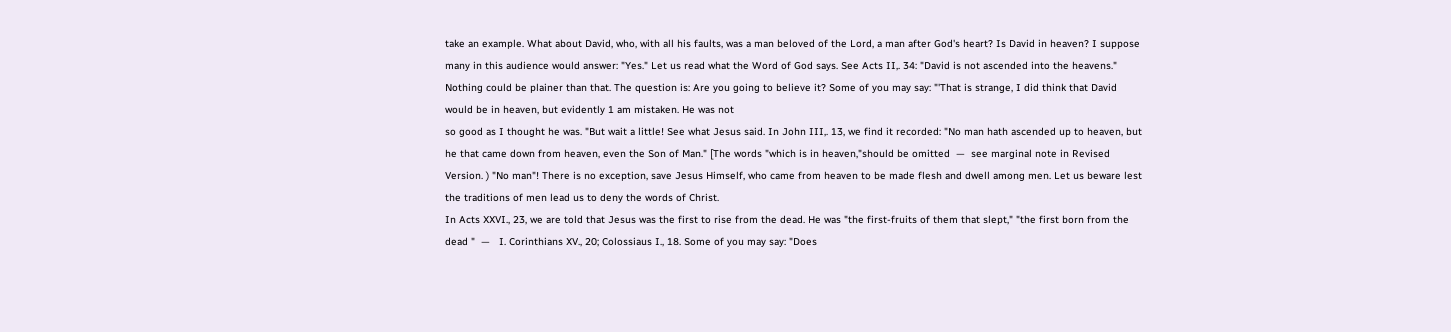take an example. What about David, who, with all his faults, was a man beloved of the Lord, a man after God's heart? Is David in heaven? I suppose many in this audience would answer: "Yes." Let us read what the Word of God says. See Acts II,. 34: "David is not ascended into the heavens." Nothing could be plainer than that. The question is: Are you going to believe it? Some of you may say: "'That is strange, I did think that David would be in heaven, but evidently 1 am mistaken. He was not
so good as I thought he was. "But wait a little! See what Jesus said. In John III,. 13, we find it recorded: "No man hath ascended up to heaven, but he that came down from heaven, even the Son of Man." [The words "which is in heaven,"should be omitted  —  see marginal note in Revised Version. ) "No man"! There is no exception, save Jesus Himself, who came from heaven to be made flesh and dwell among men. Let us beware lest the traditions of men lead us to deny the words of Christ.
In Acts XXVI., 23, we are told that Jesus was the first to rise from the dead. He was "the first-fruits of them that slept," "the first born from the dead "  —   I. Corinthians XV., 20; Colossiaus I., 18. Some of you may say: "Does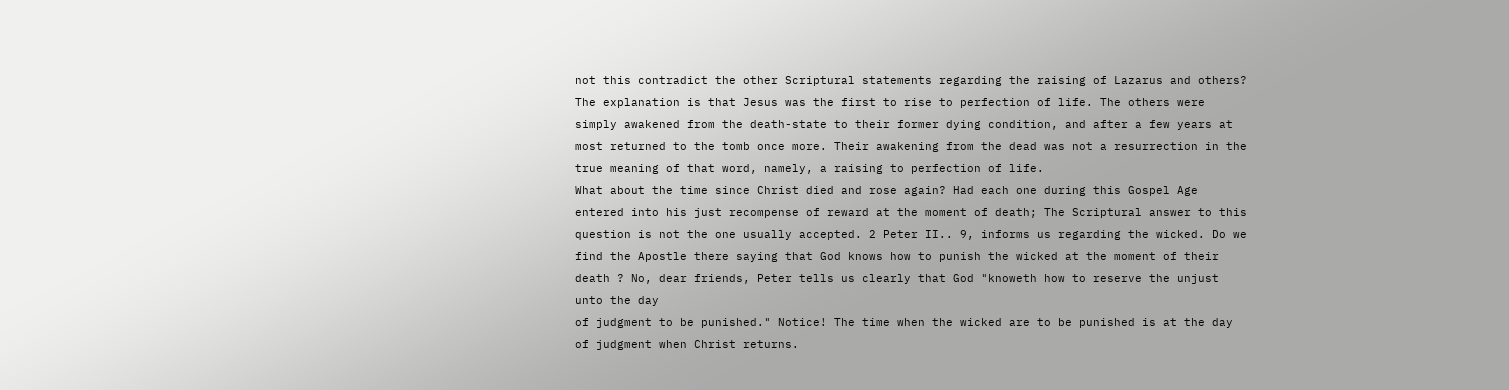not this contradict the other Scriptural statements regarding the raising of Lazarus and others? The explanation is that Jesus was the first to rise to perfection of life. The others were simply awakened from the death-state to their former dying condition, and after a few years at most returned to the tomb once more. Their awakening from the dead was not a resurrection in the true meaning of that word, namely, a raising to perfection of life.
What about the time since Christ died and rose again? Had each one during this Gospel Age entered into his just recompense of reward at the moment of death; The Scriptural answer to this question is not the one usually accepted. 2 Peter II.. 9, informs us regarding the wicked. Do we find the Apostle there saying that God knows how to punish the wicked at the moment of their death ? No, dear friends, Peter tells us clearly that God "knoweth how to reserve the unjust unto the day
of judgment to be punished." Notice! The time when the wicked are to be punished is at the day of judgment when Christ returns.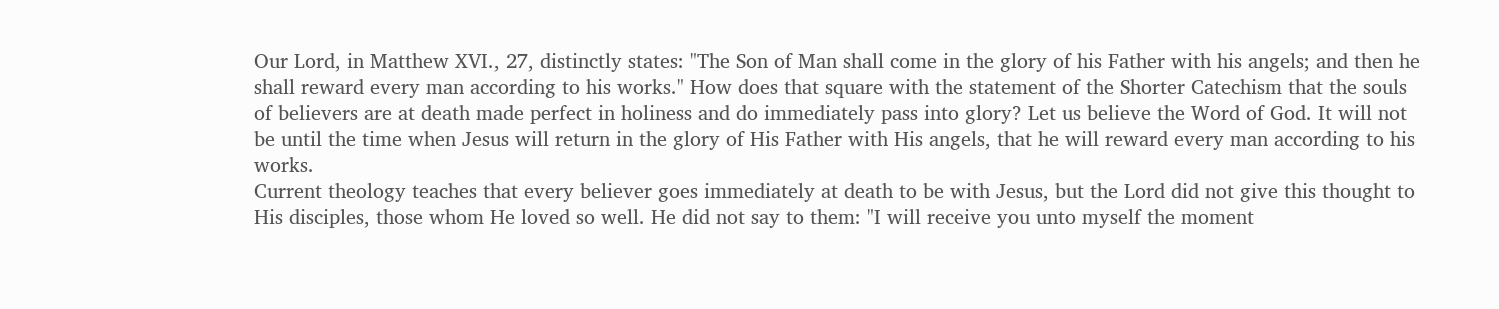Our Lord, in Matthew XVI., 27, distinctly states: "The Son of Man shall come in the glory of his Father with his angels; and then he shall reward every man according to his works." How does that square with the statement of the Shorter Catechism that the souls of believers are at death made perfect in holiness and do immediately pass into glory? Let us believe the Word of God. It will not be until the time when Jesus will return in the glory of His Father with His angels, that he will reward every man according to his works.
Current theology teaches that every believer goes immediately at death to be with Jesus, but the Lord did not give this thought to His disciples, those whom He loved so well. He did not say to them: "I will receive you unto myself the moment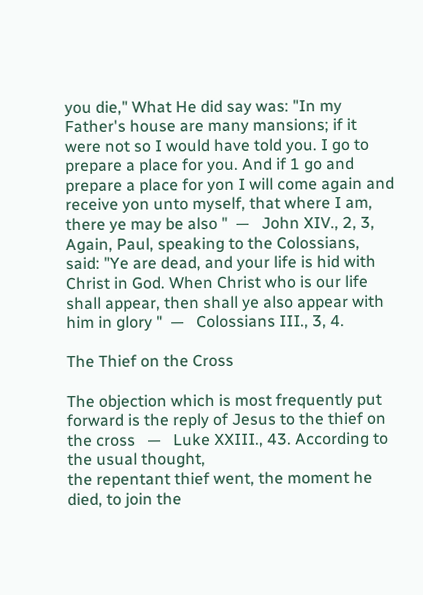you die," What He did say was: "In my Father's house are many mansions; if it were not so I would have told you. I go to prepare a place for you. And if 1 go and prepare a place for yon I will come again and receive yon unto myself, that where I am, there ye may be also "  —   John XIV., 2, 3, Again, Paul, speaking to the Colossians, said: "Ye are dead, and your life is hid with Christ in God. When Christ who is our life shall appear, then shall ye also appear with him in glory "  —   Colossians III., 3, 4.

The Thief on the Cross

The objection which is most frequently put forward is the reply of Jesus to the thief on the cross   —   Luke XXIII., 43. According to the usual thought,
the repentant thief went, the moment he died, to join the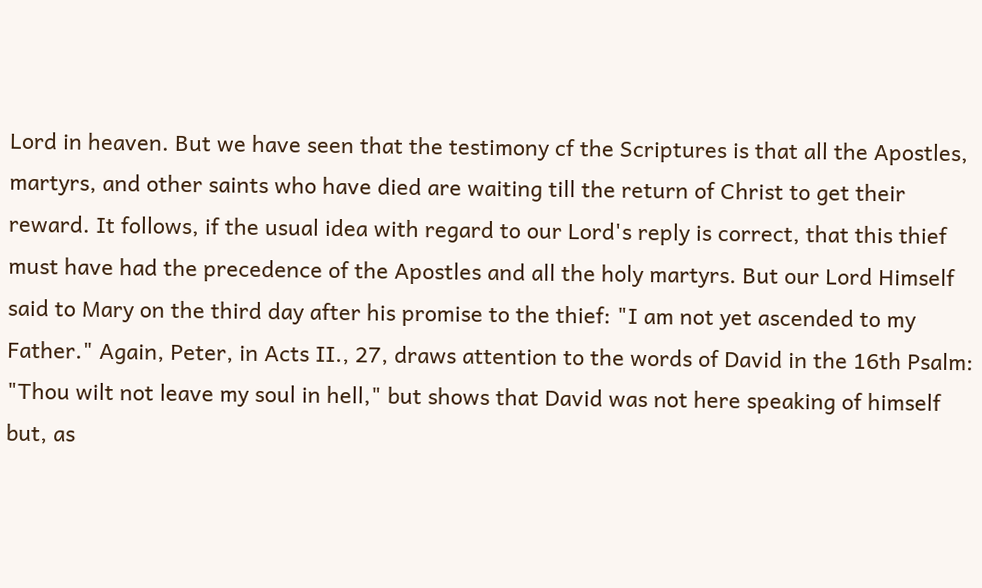Lord in heaven. But we have seen that the testimony cf the Scriptures is that all the Apostles, martyrs, and other saints who have died are waiting till the return of Christ to get their reward. It follows, if the usual idea with regard to our Lord's reply is correct, that this thief must have had the precedence of the Apostles and all the holy martyrs. But our Lord Himself said to Mary on the third day after his promise to the thief: "I am not yet ascended to my Father." Again, Peter, in Acts II., 27, draws attention to the words of David in the 16th Psalm: "Thou wilt not leave my soul in hell," but shows that David was not here speaking of himself but, as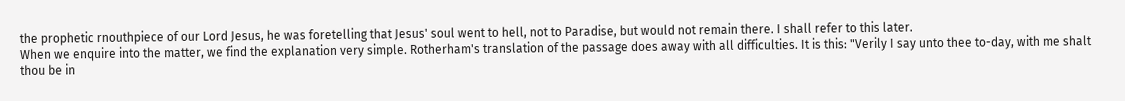the prophetic rnouthpiece of our Lord Jesus, he was foretelling that Jesus' soul went to hell, not to Paradise, but would not remain there. I shall refer to this later.
When we enquire into the matter, we find the explanation very simple. Rotherham's translation of the passage does away with all difficulties. It is this: "Verily I say unto thee to-day, with me shalt thou be in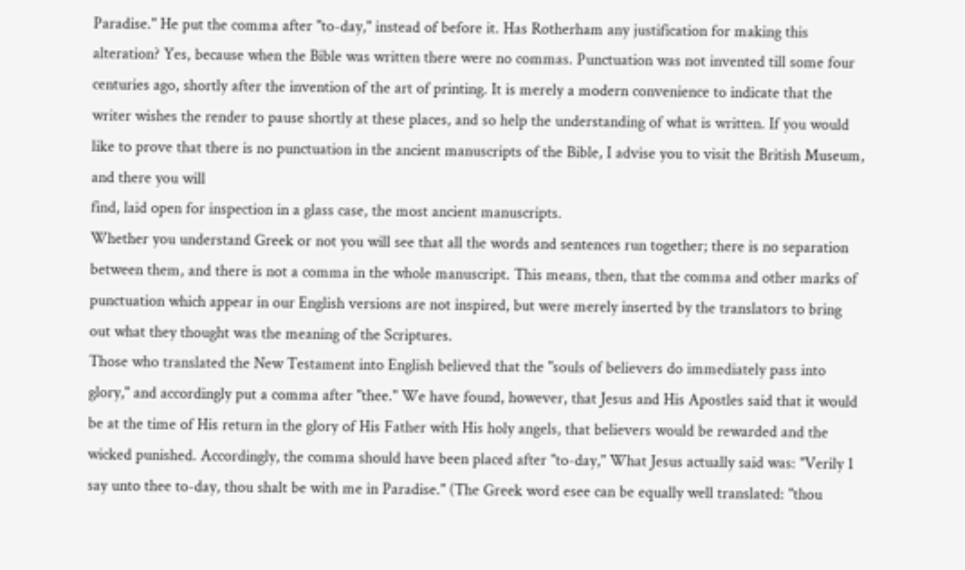Paradise." He put the comma after "to-day," instead of before it. Has Rotherham any justification for making this alteration? Yes, because when the Bible was written there were no commas. Punctuation was not invented till some four centuries ago, shortly after the invention of the art of printing. It is merely a modern convenience to indicate that the writer wishes the render to pause shortly at these places, and so help the understanding of what is written. If you would like to prove that there is no punctuation in the ancient manuscripts of the Bible, I advise you to visit the British Museum, and there you will
find, laid open for inspection in a glass case, the most ancient manuscripts.
Whether you understand Greek or not you will see that all the words and sentences run together; there is no separation between them, and there is not a comma in the whole manuscript. This means, then, that the comma and other marks of punctuation which appear in our English versions are not inspired, but were merely inserted by the translators to bring out what they thought was the meaning of the Scriptures.
Those who translated the New Testament into English believed that the "souls of believers do immediately pass into glory," and accordingly put a comma after "thee." We have found, however, that Jesus and His Apostles said that it would be at the time of His return in the glory of His Father with His holy angels, that believers would be rewarded and the wicked punished. Accordingly, the comma should have been placed after "to-day," What Jesus actually said was: "Verily 1 say unto thee to-day, thou shalt be with me in Paradise." (The Greek word esee can be equally well translated: "thou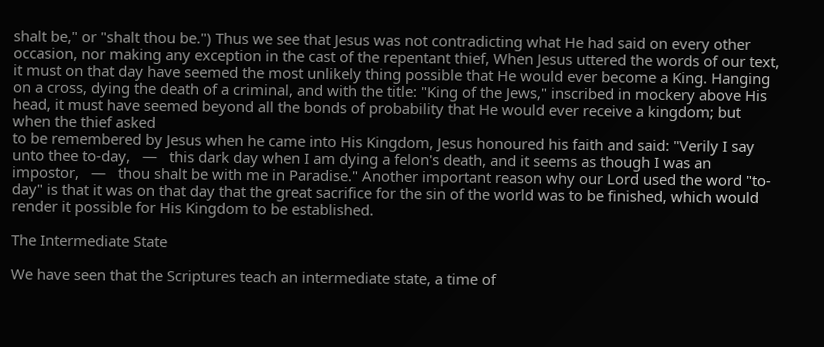shalt be," or "shalt thou be.") Thus we see that Jesus was not contradicting what He had said on every other occasion, nor making any exception in the cast of the repentant thief, When Jesus uttered the words of our text, it must on that day have seemed the most unlikely thing possible that He would ever become a King. Hanging on a cross, dying the death of a criminal, and with the title: "King of the Jews," inscribed in mockery above His head, it must have seemed beyond all the bonds of probability that He would ever receive a kingdom; but when the thief asked
to be remembered by Jesus when he came into His Kingdom, Jesus honoured his faith and said: "Verily I say unto thee to-day,   —   this dark day when I am dying a felon's death, and it seems as though I was an impostor,   —   thou shalt be with me in Paradise." Another important reason why our Lord used the word "to-day" is that it was on that day that the great sacrifice for the sin of the world was to be finished, which would render it possible for His Kingdom to be established.

The Intermediate State

We have seen that the Scriptures teach an intermediate state, a time of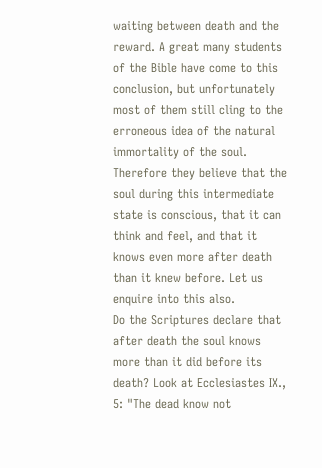waiting between death and the reward. A great many students of the Bible have come to this conclusion, but unfortunately most of them still cling to the erroneous idea of the natural immortality of the soul. Therefore they believe that the soul during this intermediate state is conscious, that it can think and feel, and that it knows even more after death than it knew before. Let us enquire into this also.
Do the Scriptures declare that after death the soul knows more than it did before its death? Look at Ecclesiastes IX., 5: "The dead know not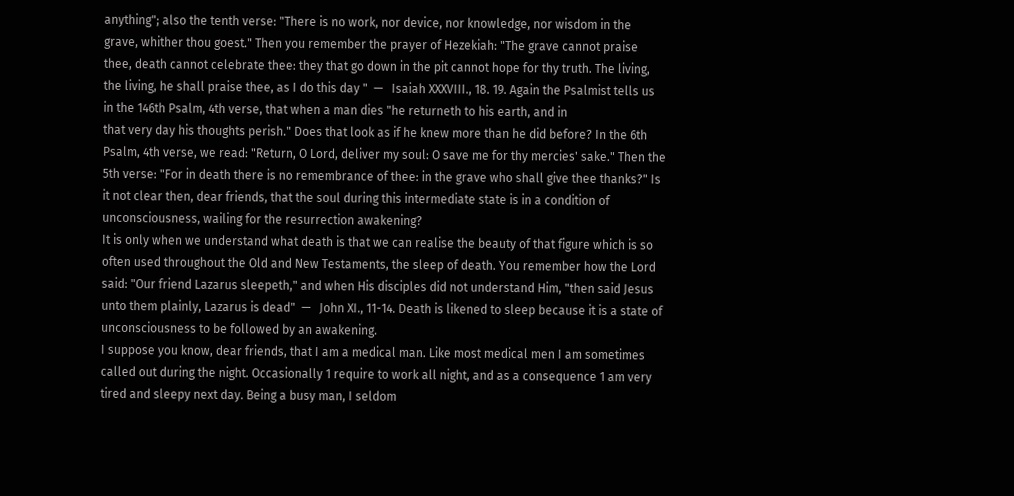anything"; also the tenth verse: "There is no work, nor device, nor knowledge, nor wisdom in the grave, whither thou goest." Then you remember the prayer of Hezekiah: "The grave cannot praise thee, death cannot celebrate thee: they that go down in the pit cannot hope for thy truth. The living, the living, he shall praise thee, as I do this day "  —   Isaiah XXXVIII., 18. 19. Again the Psalmist tells us in the 146th Psalm, 4th verse, that when a man dies "he returneth to his earth, and in
that very day his thoughts perish." Does that look as if he knew more than he did before? In the 6th Psalm, 4th verse, we read: "Return, O Lord, deliver my soul: O save me for thy mercies' sake." Then the 5th verse: "For in death there is no remembrance of thee: in the grave who shall give thee thanks?" Is it not clear then, dear friends, that the soul during this intermediate state is in a condition of unconsciousness, wailing for the resurrection awakening?
It is only when we understand what death is that we can realise the beauty of that figure which is so often used throughout the Old and New Testaments, the sleep of death. You remember how the Lord said: "Our friend Lazarus sleepeth," and when His disciples did not understand Him, "then said Jesus unto them plainly, Lazarus is dead"  —   John XI., 11-14. Death is likened to sleep because it is a state of unconsciousness to be followed by an awakening.
I suppose you know, dear friends, that I am a medical man. Like most medical men I am sometimes called out during the night. Occasionally 1 require to work all night, and as a consequence 1 am very tired and sleepy next day. Being a busy man, I seldom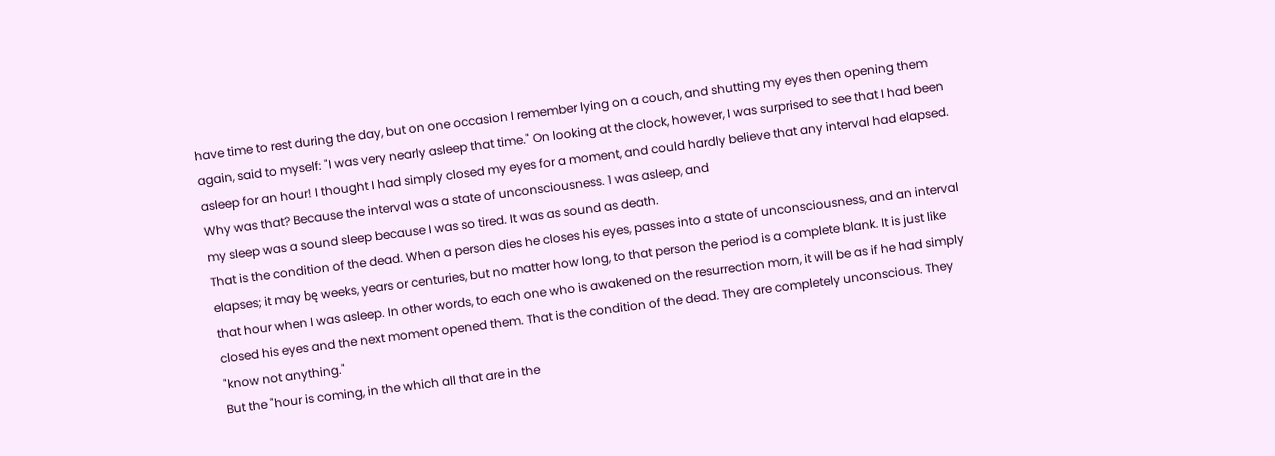have time to rest during the day, but on one occasion I remember lying on a couch, and shutting my eyes then opening them again, said to myself: "I was very nearly asleep that time." On looking at the clock, however, I was surprised to see that I had been asleep for an hour! I thought I had simply closed my eyes for a moment, and could hardly believe that any interval had elapsed. Why was that? Because the interval was a state of unconsciousness. 1 was asleep, and
my sleep was a sound sleep because I was so tired. It was as sound as death.
That is the condition of the dead. When a person dies he closes his eyes, passes into a state of unconsciousness, and an interval elapses; it may bę weeks, years or centuries, but no matter how long, to that person the period is a complete blank. It is just like that hour when I was asleep. In other words, to each one who is awakened on the resurrection morn, it will be as if he had simply closed his eyes and the next moment opened them. That is the condition of the dead. They are completely unconscious. They "know not anything."
But the "hour is coming, in the which all that are in the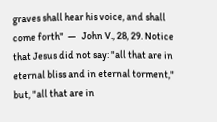graves shall hear his voice, and shall come forth"  —   John V., 28, 29. Notice that Jesus did not say: "all that are in eternal bliss and in eternal torment," but, "all that are in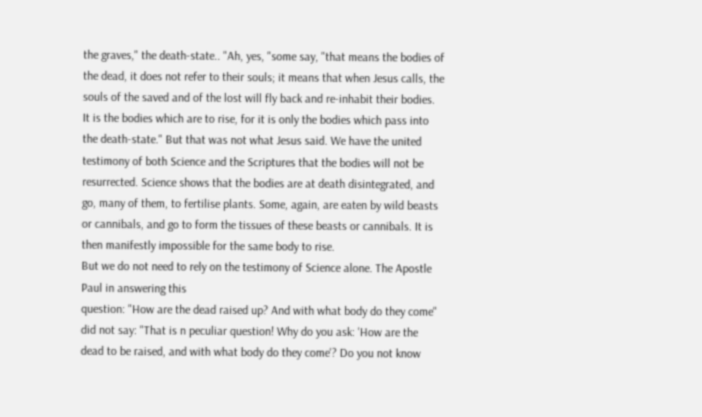the graves," the death-state.. "Ah, yes, "some say, "that means the bodies of the dead, it does not refer to their souls; it means that when Jesus calls, the souls of the saved and of the lost will fly back and re-inhabit their bodies. It is the bodies which are to rise, for it is only the bodies which pass into the death-state." But that was not what Jesus said. We have the united testimony of both Science and the Scriptures that the bodies will not be resurrected. Science shows that the bodies are at death disintegrated, and go, many of them, to fertilise plants. Some, again, are eaten by wild beasts or cannibals, and go to form the tissues of these beasts or cannibals. It is then manifestly impossible for the same body to rise.
But we do not need to rely on the testimony of Science alone. The Apostle Paul in answering this
question: "How are the dead raised up? And with what body do they come" did not say: "That is n peculiar question! Why do you ask: 'How are the dead to be raised, and with what body do they come'? Do you not know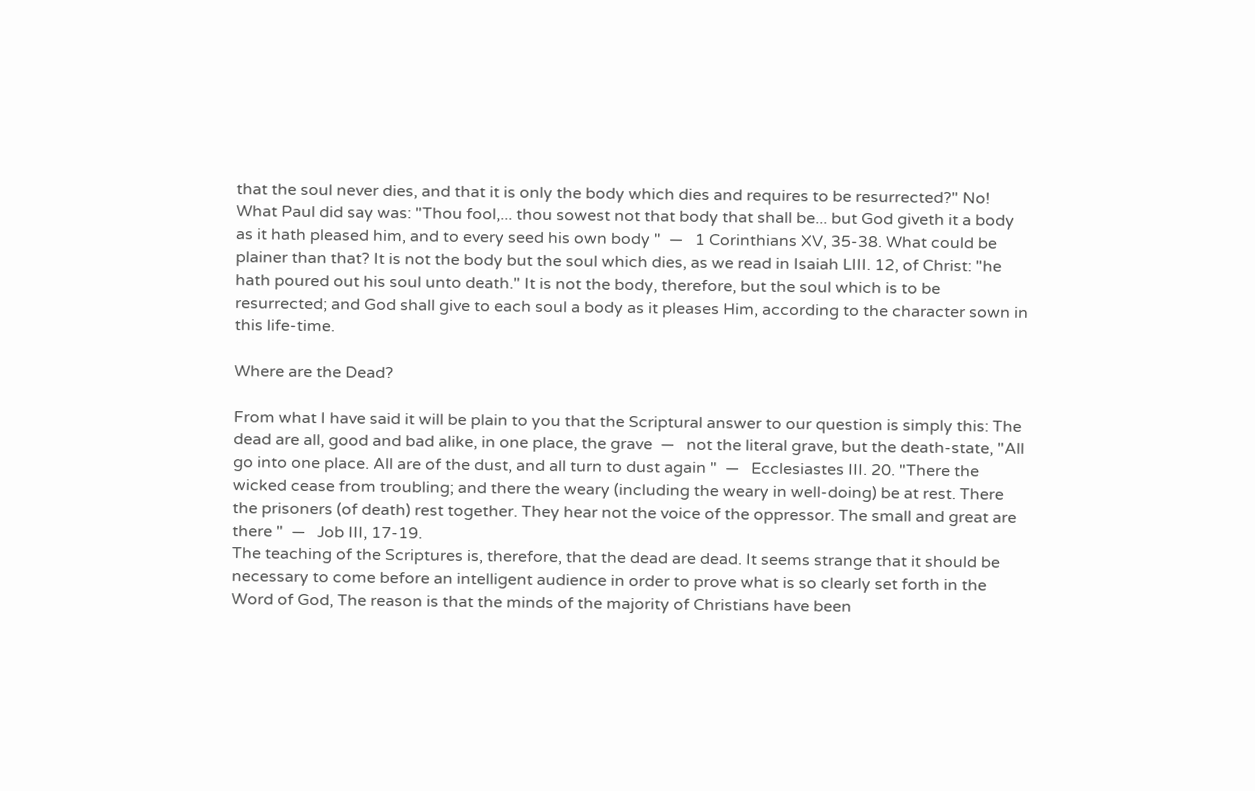that the soul never dies, and that it is only the body which dies and requires to be resurrected?" No! What Paul did say was: "Thou fool,... thou sowest not that body that shall be... but God giveth it a body as it hath pleased him, and to every seed his own body "  —   1 Corinthians XV, 35-38. What could be plainer than that? It is not the body but the soul which dies, as we read in Isaiah LIII. 12, of Christ: "he hath poured out his soul unto death." It is not the body, therefore, but the soul which is to be resurrected; and God shall give to each soul a body as it pleases Him, according to the character sown in this life-time.

Where are the Dead?

From what I have said it will be plain to you that the Scriptural answer to our question is simply this: The dead are all, good and bad alike, in one place, the grave  —   not the literal grave, but the death-state, "All go into one place. All are of the dust, and all turn to dust again "  —   Ecclesiastes III. 20. "There the wicked cease from troubling; and there the weary (including the weary in well-doing) be at rest. There the prisoners (of death) rest together. They hear not the voice of the oppressor. The small and great are there "  —   Job III, 17-19.
The teaching of the Scriptures is, therefore, that the dead are dead. It seems strange that it should be necessary to come before an intelligent audience in order to prove what is so clearly set forth in the
Word of God, The reason is that the minds of the majority of Christians have been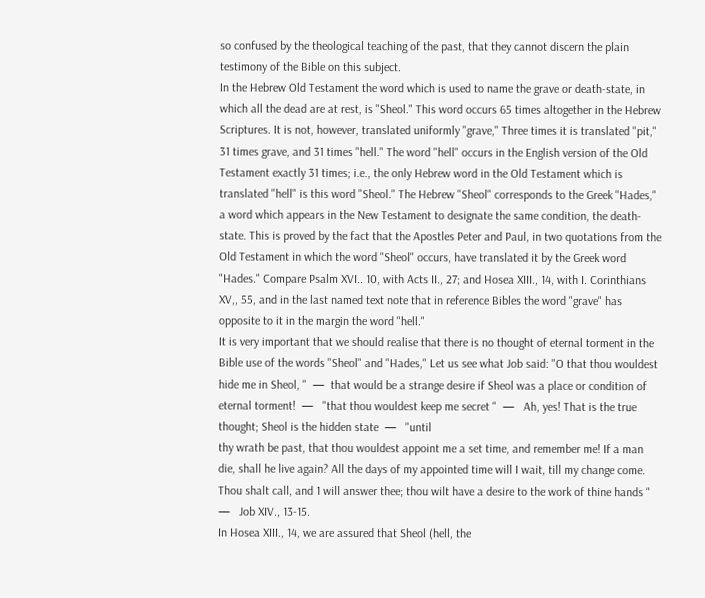so confused by the theological teaching of the past, that they cannot discern the plain testimony of the Bible on this subject.
In the Hebrew Old Testament the word which is used to name the grave or death-state, in which all the dead are at rest, is "Sheol." This word occurs 65 times altogether in the Hebrew Scriptures. It is not, however, translated uniformly "grave," Three times it is translated "pit," 31 times grave, and 31 times "hell." The word "hell" occurs in the English version of the Old Testament exactly 31 times; i.e., the only Hebrew word in the Old Testament which is translated "hell" is this word "Sheol." The Hebrew "Sheol" corresponds to the Greek "Hades," a word which appears in the New Testament to designate the same condition, the death-state. This is proved by the fact that the Apostles Peter and Paul, in two quotations from the Old Testament in which the word "Sheol" occurs, have translated it by the Greek word "Hades." Compare Psalm XVI.. 10, with Acts II., 27; and Hosea XIII., 14, with I. Corinthians XV,, 55, and in the last named text note that in reference Bibles the word "grave" has opposite to it in the margin the word "hell."
It is very important that we should realise that there is no thought of eternal torment in the Bible use of the words "Sheol" and "Hades," Let us see what Job said: "O that thou wouldest hide me in Sheol, "  —  that would be a strange desire if Sheol was a place or condition of eternal torment!  —   "that thou wouldest keep me secret "  —   Ah, yes! That is the true thought; Sheol is the hidden state  —   "until
thy wrath be past, that thou wouldest appoint me a set time, and remember me! If a man die, shall he live again? All the days of my appointed time will I wait, till my change come. Thou shalt call, and 1 will answer thee; thou wilt have a desire to the work of thine hands "  —   Job XIV., 13-15.
In Hosea XIII., 14, we are assured that Sheol (hell, the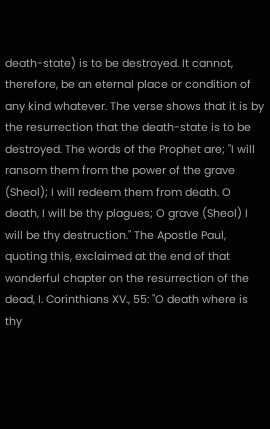death-state) is to be destroyed. It cannot, therefore, be an eternal place or condition of any kind whatever. The verse shows that it is by the resurrection that the death-state is to be destroyed. The words of the Prophet are; "I will ransom them from the power of the grave (Sheol); I will redeem them from death. O death, I will be thy plagues; O grave (Sheol) I will be thy destruction." The Apostle Paul, quoting this, exclaimed at the end of that wonderful chapter on the resurrection of the dead, I. Corinthians XV., 55: "O death where is thy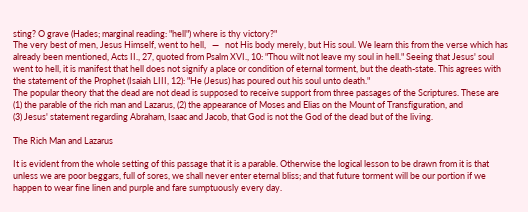sting? O grave (Hades; marginal reading: "hell") where is thy victory?"
The very best of men, Jesus Himself, went to hell,   —   not His body merely, but His soul. We learn this from the verse which has already been mentioned, Acts II., 27, quoted from Psalm XVI., 10: "Thou wilt not leave my soul in hell." Seeing that Jesus' soul went to hell, it is manifest that hell does not signify a place or condition of eternal torment, but the death-state. This agrees with the statement of the Prophet (Isaiah LIII, 12): "He (Jesus) has poured out his soul unto death."
The popular theory that the dead are not dead is supposed to receive support from three passages of the Scriptures. These are (1) the parable of the rich man and Lazarus, (2) the appearance of Moses and Elias on the Mount of Transfiguration, and
(3) Jesus' statement regarding Abraham, Isaac and Jacob, that God is not the God of the dead but of the living.

The Rich Man and Lazarus

It is evident from the whole setting of this passage that it is a parable. Otherwise the logical lesson to be drawn from it is that unless we are poor beggars, full of sores, we shall never enter eternal bliss; and that future torment will be our portion if we happen to wear fine linen and purple and fare sumptuously every day.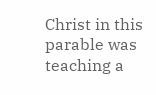Christ in this parable was teaching a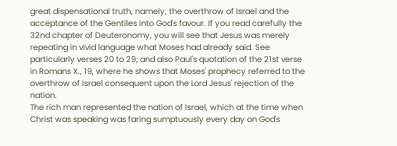great dispensational truth, namely, the overthrow of Israel and the acceptance of the Gentiles into God's favour. If you read carefully the 32nd chapter of Deuteronomy, you will see that Jesus was merely repeating in vivid language what Moses had already said. See particularly verses 20 to 29; and also Paul's quotation of the 21st verse in Romans X., 19, where he shows that Moses' prophecy referred to the overthrow of Israel consequent upon the Lord Jesus' rejection of the nation.
The rich man represented the nation of Israel, which at the time when Christ was speaking was faring sumptuously every day on God's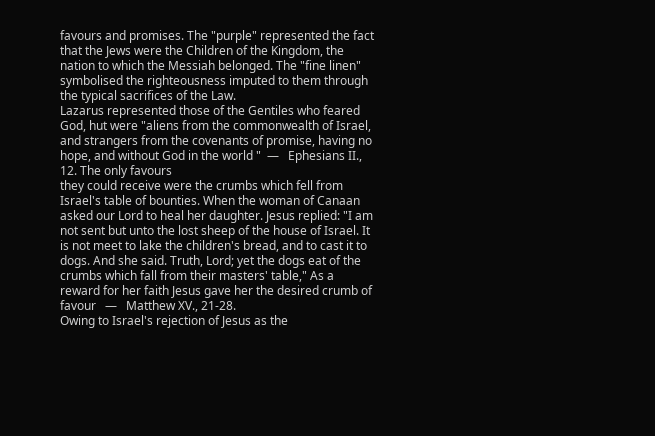favours and promises. The "purple" represented the fact that the Jews were the Children of the Kingdom, the nation to which the Messiah belonged. The "fine linen" symbolised the righteousness imputed to them through the typical sacrifices of the Law.
Lazarus represented those of the Gentiles who feared God, hut were "aliens from the commonwealth of Israel, and strangers from the covenants of promise, having no hope, and without God in the world "  —   Ephesians II., 12. The only favours
they could receive were the crumbs which fell from Israel's table of bounties. When the woman of Canaan asked our Lord to heal her daughter. Jesus replied: "I am not sent but unto the lost sheep of the house of Israel. It is not meet to lake the children's bread, and to cast it to dogs. And she said. Truth, Lord; yet the dogs eat of the crumbs which fall from their masters' table," As a reward for her faith Jesus gave her the desired crumb of favour   —   Matthew XV., 21-28.
Owing to Israel's rejection of Jesus as the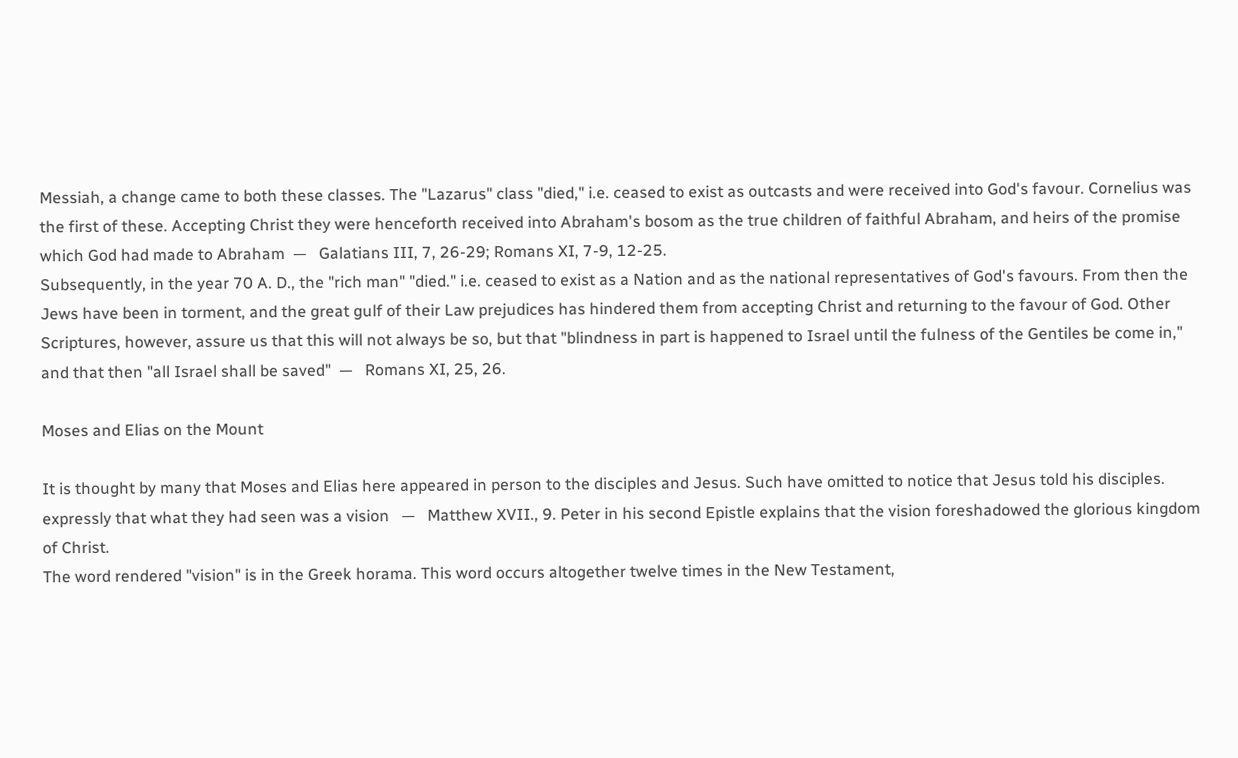Messiah, a change came to both these classes. The "Lazarus" class "died," i.e. ceased to exist as outcasts and were received into God's favour. Cornelius was the first of these. Accepting Christ they were henceforth received into Abraham's bosom as the true children of faithful Abraham, and heirs of the promise which God had made to Abraham  —   Galatians III, 7, 26-29; Romans XI, 7-9, 12-25.
Subsequently, in the year 70 A. D., the "rich man" "died." i.e. ceased to exist as a Nation and as the national representatives of God's favours. From then the Jews have been in torment, and the great gulf of their Law prejudices has hindered them from accepting Christ and returning to the favour of God. Other Scriptures, however, assure us that this will not always be so, but that "blindness in part is happened to Israel until the fulness of the Gentiles be come in," and that then "all Israel shall be saved"  —   Romans XI, 25, 26.

Moses and Elias on the Mount

It is thought by many that Moses and Elias here appeared in person to the disciples and Jesus. Such have omitted to notice that Jesus told his disciples.
expressly that what they had seen was a vision   —   Matthew XVII., 9. Peter in his second Epistle explains that the vision foreshadowed the glorious kingdom of Christ.
The word rendered "vision" is in the Greek horama. This word occurs altogether twelve times in the New Testament,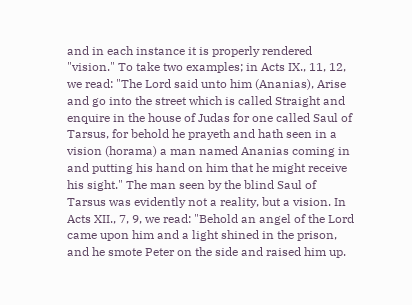and in each instance it is properly rendered "vision." To take two examples; in Acts IX., 11, 12, we read: "The Lord said unto him (Ananias), Arise and go into the street which is called Straight and enquire in the house of Judas for one called Saul of Tarsus, for behold he prayeth and hath seen in a vision (horama) a man named Ananias coming in and putting his hand on him that he might receive his sight." The man seen by the blind Saul of Tarsus was evidently not a reality, but a vision. In Acts XII., 7, 9, we read: "Behold an angel of the Lord came upon him and a light shined in the prison, and he smote Peter on the side and raised him up.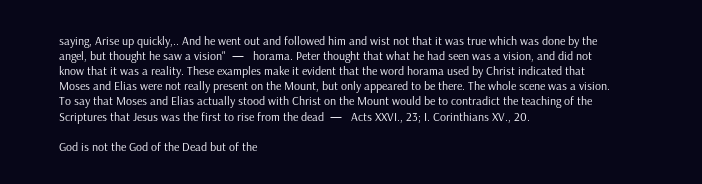saying, Arise up quickly,.. And he went out and followed him and wist not that it was true which was done by the angel, but thought he saw a vision"  —   horama. Peter thought that what he had seen was a vision, and did not know that it was a reality. These examples make it evident that the word horama used by Christ indicated that Moses and Elias were not really present on the Mount, but only appeared to be there. The whole scene was a vision.
To say that Moses and Elias actually stood with Christ on the Mount would be to contradict the teaching of the Scriptures that Jesus was the first to rise from the dead  —   Acts XXVI., 23; I. Corinthians XV., 20.

God is not the God of the Dead but of the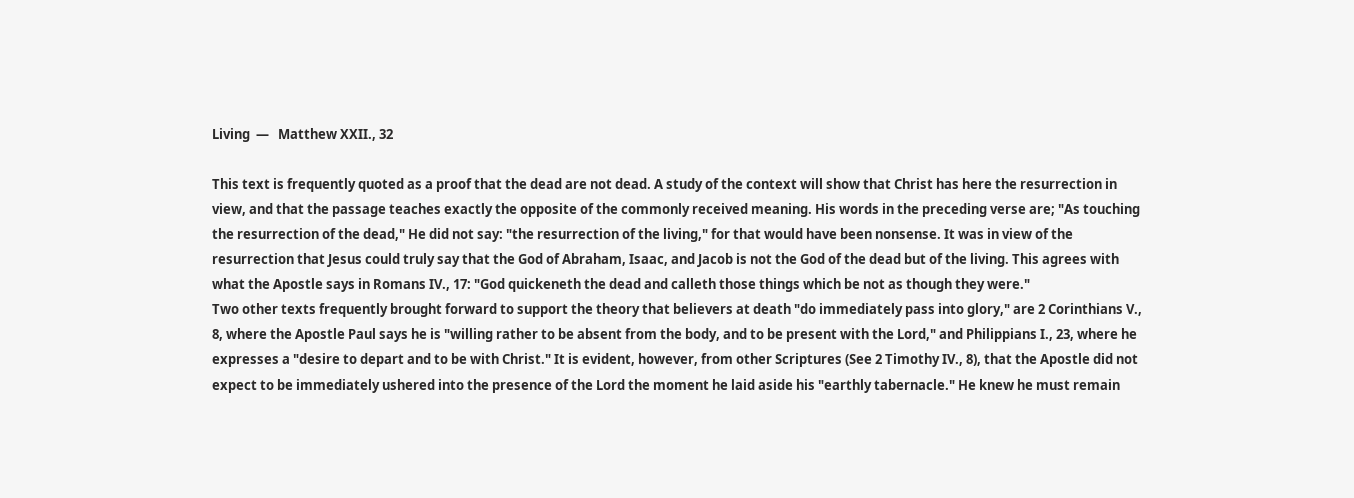Living  —   Matthew XXII., 32

This text is frequently quoted as a proof that the dead are not dead. A study of the context will show that Christ has here the resurrection in view, and that the passage teaches exactly the opposite of the commonly received meaning. His words in the preceding verse are; "As touching the resurrection of the dead," He did not say: "the resurrection of the living," for that would have been nonsense. It was in view of the resurrection that Jesus could truly say that the God of Abraham, Isaac, and Jacob is not the God of the dead but of the living. This agrees with what the Apostle says in Romans IV., 17: "God quickeneth the dead and calleth those things which be not as though they were."
Two other texts frequently brought forward to support the theory that believers at death "do immediately pass into glory," are 2 Corinthians V., 8, where the Apostle Paul says he is "willing rather to be absent from the body, and to be present with the Lord," and Philippians I., 23, where he expresses a "desire to depart and to be with Christ." It is evident, however, from other Scriptures (See 2 Timothy IV., 8), that the Apostle did not expect to be immediately ushered into the presence of the Lord the moment he laid aside his "earthly tabernacle." He knew he must remain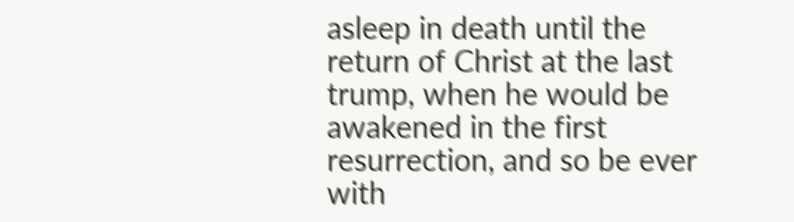asleep in death until the return of Christ at the last trump, when he would be awakened in the first resurrection, and so be ever with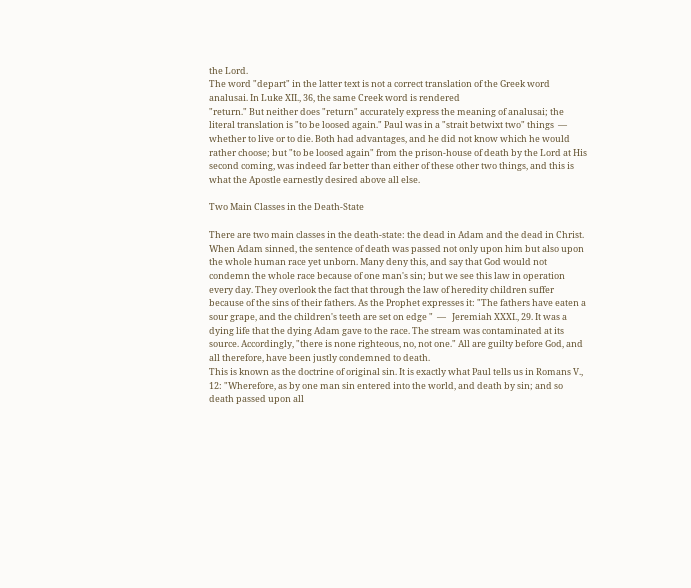the Lord.
The word "depart" in the latter text is not a correct translation of the Greek word analusai. In Luke XII., 36, the same Creek word is rendered
"return." But neither does "return" accurately express the meaning of analusai; the literal translation is "to be loosed again." Paul was in a "strait betwixt two" things  —   whether to live or to die. Both had advantages, and he did not know which he would rather choose; but "to be loosed again" from the prison-house of death by the Lord at His second coming, was indeed far better than either of these other two things, and this is what the Apostle earnestly desired above all else.

Two Main Classes in the Death-State

There are two main classes in the death-state: the dead in Adam and the dead in Christ. When Adam sinned, the sentence of death was passed not only upon him but also upon the whole human race yet unborn. Many deny this, and say that God would not condemn the whole race because of one man's sin; but we see this law in operation every day. They overlook the fact that through the law of heredity children suffer because of the sins of their fathers. As the Prophet expresses it: "The fathers have eaten a sour grape, and the children's teeth are set on edge "  —   Jeremiah XXXI., 29. It was a dying life that the dying Adam gave to the race. The stream was contaminated at its source. Accordingly, "there is none righteous, no, not one." All are guilty before God, and all therefore, have been justly condemned to death.
This is known as the doctrine of original sin. It is exactly what Paul tells us in Romans V., 12: "Wherefore, as by one man sin entered into the world, and death by sin; and so death passed upon all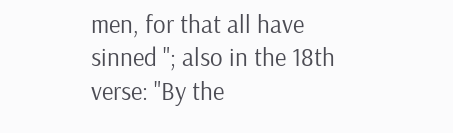men, for that all have sinned "; also in the 18th
verse: "By the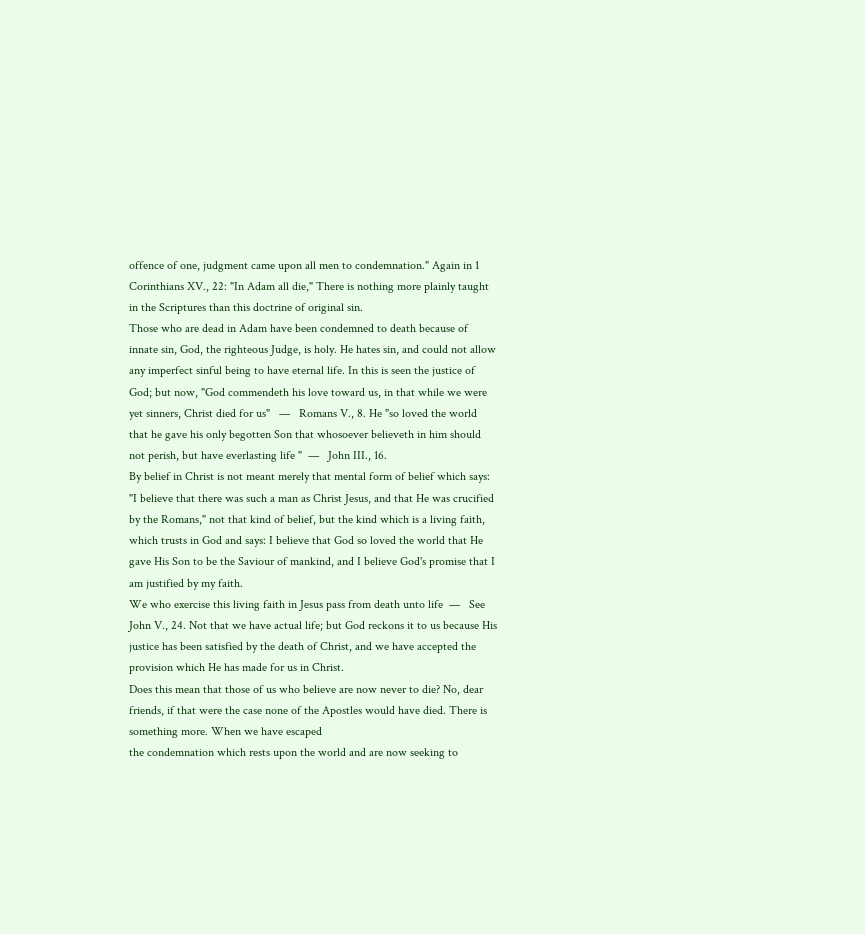offence of one, judgment came upon all men to condemnation." Again in 1 Corinthians XV., 22: "In Adam all die," There is nothing more plainly taught in the Scriptures than this doctrine of original sin.
Those who are dead in Adam have been condemned to death because of innate sin, God, the righteous Judge, is holy. He hates sin, and could not allow any imperfect sinful being to have eternal life. In this is seen the justice of God; but now, "God commendeth his love toward us, in that while we were yet sinners, Christ died for us"   —   Romans V., 8. He "so loved the world that he gave his only begotten Son that whosoever believeth in him should not perish, but have everlasting life "  —   John III., 16.
By belief in Christ is not meant merely that mental form of belief which says: "I believe that there was such a man as Christ Jesus, and that He was crucified by the Romans," not that kind of belief, but the kind which is a living faith, which trusts in God and says: I believe that God so loved the world that He gave His Son to be the Saviour of mankind, and I believe God's promise that I am justified by my faith.
We who exercise this living faith in Jesus pass from death unto life  —   See John V., 24. Not that we have actual life; but God reckons it to us because His justice has been satisfied by the death of Christ, and we have accepted the provision which He has made for us in Christ.
Does this mean that those of us who believe are now never to die? No, dear friends, if that were the case none of the Apostles would have died. There is something more. When we have escaped
the condemnation which rests upon the world and are now seeking to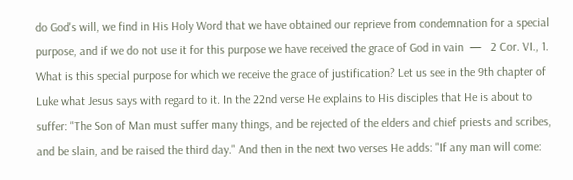do God's will, we find in His Holy Word that we have obtained our reprieve from condemnation for a special purpose, and if we do not use it for this purpose we have received the grace of God in vain  —   2 Cor. VI., 1.
What is this special purpose for which we receive the grace of justification? Let us see in the 9th chapter of Luke what Jesus says with regard to it. In the 22nd verse He explains to His disciples that He is about to suffer: "The Son of Man must suffer many things, and be rejected of the elders and chief priests and scribes, and be slain, and be raised the third day." And then in the next two verses He adds: "If any man will come: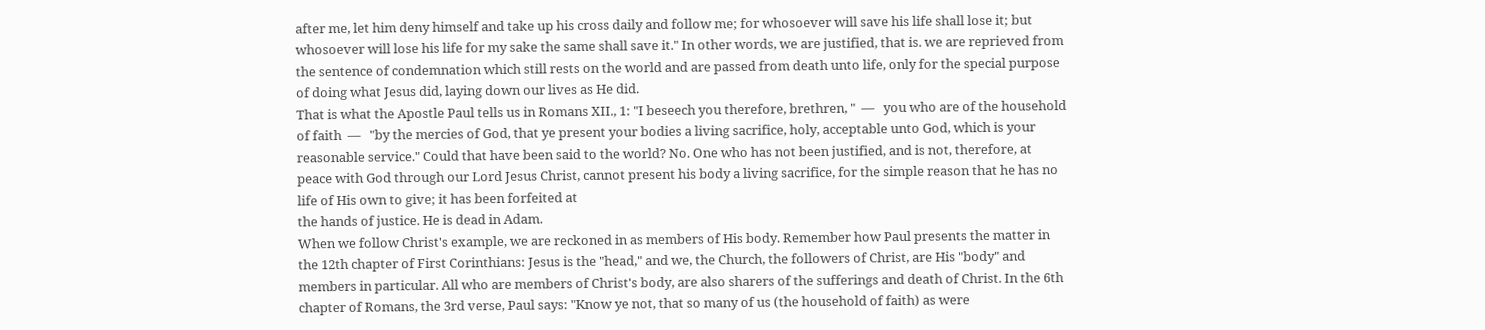after me, let him deny himself and take up his cross daily and follow me; for whosoever will save his life shall lose it; but whosoever will lose his life for my sake the same shall save it." In other words, we are justified, that is. we are reprieved from the sentence of condemnation which still rests on the world and are passed from death unto life, only for the special purpose of doing what Jesus did, laying down our lives as He did.
That is what the Apostle Paul tells us in Romans XII., 1: "I beseech you therefore, brethren, "  —   you who are of the household of faith  —   "by the mercies of God, that ye present your bodies a living sacrifice, holy, acceptable unto God, which is your reasonable service." Could that have been said to the world? No. One who has not been justified, and is not, therefore, at peace with God through our Lord Jesus Christ, cannot present his body a living sacrifice, for the simple reason that he has no life of His own to give; it has been forfeited at
the hands of justice. He is dead in Adam.
When we follow Christ's example, we are reckoned in as members of His body. Remember how Paul presents the matter in the 12th chapter of First Corinthians: Jesus is the "head," and we, the Church, the followers of Christ, are His "body" and members in particular. All who are members of Christ's body, are also sharers of the sufferings and death of Christ. In the 6th chapter of Romans, the 3rd verse, Paul says: "Know ye not, that so many of us (the household of faith) as were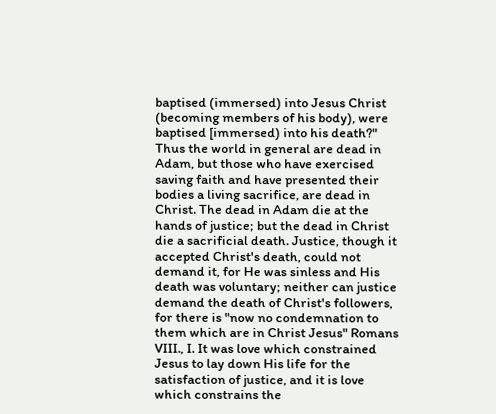baptised (immersed) into Jesus Christ (becoming members of his body), were baptised [immersed) into his death?"
Thus the world in general are dead in Adam, but those who have exercised saving faith and have presented their bodies a living sacrifice, are dead in Christ. The dead in Adam die at the hands of justice; but the dead in Christ die a sacrificial death. Justice, though it accepted Christ's death, could not demand it, for He was sinless and His death was voluntary; neither can justice demand the death of Christ's followers, for there is "now no condemnation to them which are in Christ Jesus" Romans VIII., I. It was love which constrained Jesus to lay down His life for the satisfaction of justice, and it is love which constrains the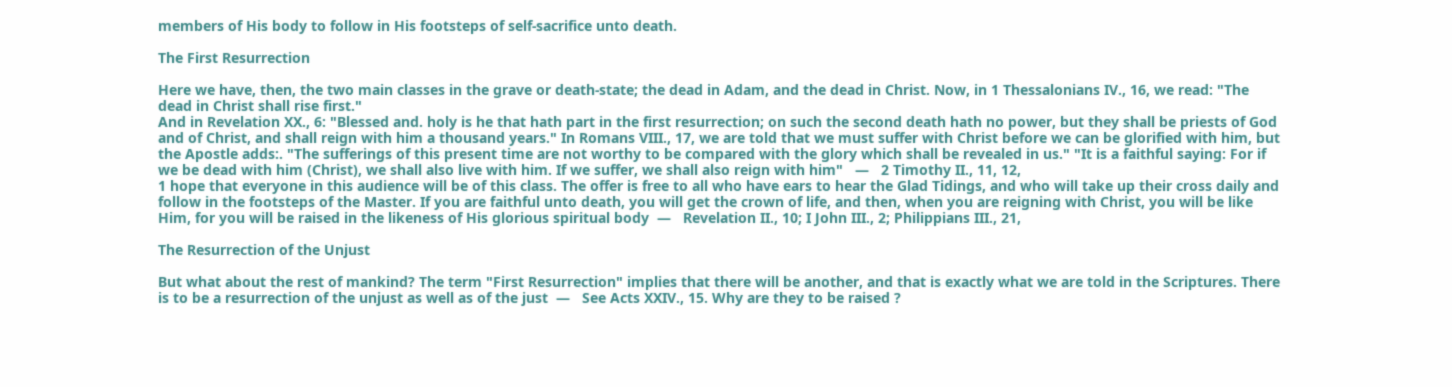members of His body to follow in His footsteps of self-sacrifice unto death.

The First Resurrection

Here we have, then, the two main classes in the grave or death-state; the dead in Adam, and the dead in Christ. Now, in 1 Thessalonians IV., 16, we read: "The dead in Christ shall rise first."
And in Revelation XX., 6: "Blessed and. holy is he that hath part in the first resurrection; on such the second death hath no power, but they shall be priests of God and of Christ, and shall reign with him a thousand years." In Romans VIII., 17, we are told that we must suffer with Christ before we can be glorified with him, but the Apostle adds:. "The sufferings of this present time are not worthy to be compared with the glory which shall be revealed in us." "It is a faithful saying: For if we be dead with him (Christ), we shall also live with him. If we suffer, we shall also reign with him"   —   2 Timothy II., 11, 12,
1 hope that everyone in this audience will be of this class. The offer is free to all who have ears to hear the Glad Tidings, and who will take up their cross daily and follow in the footsteps of the Master. If you are faithful unto death, you will get the crown of life, and then, when you are reigning with Christ, you will be like Him, for you will be raised in the likeness of His glorious spiritual body  —   Revelation II., 10; I John III., 2; Philippians III., 21,

The Resurrection of the Unjust

But what about the rest of mankind? The term "First Resurrection" implies that there will be another, and that is exactly what we are told in the Scriptures. There is to be a resurrection of the unjust as well as of the just  —   See Acts XXIV., 15. Why are they to be raised ?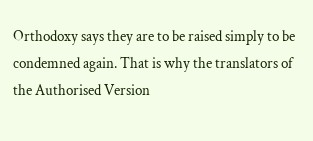Orthodoxy says they are to be raised simply to be condemned again. That is why the translators of the Authorised Version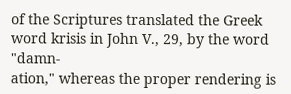of the Scriptures translated the Greek word krisis in John V., 29, by the word "damn-
ation," whereas the proper rendering is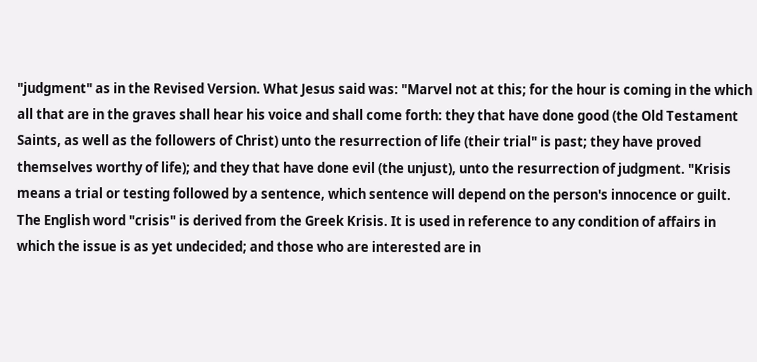"judgment" as in the Revised Version. What Jesus said was: "Marvel not at this; for the hour is coming in the which all that are in the graves shall hear his voice and shall come forth: they that have done good (the Old Testament Saints, as well as the followers of Christ) unto the resurrection of life (their trial" is past; they have proved themselves worthy of life); and they that have done evil (the unjust), unto the resurrection of judgment. "Krisis means a trial or testing followed by a sentence, which sentence will depend on the person's innocence or guilt. The English word "crisis" is derived from the Greek Krisis. It is used in reference to any condition of affairs in which the issue is as yet undecided; and those who are interested are in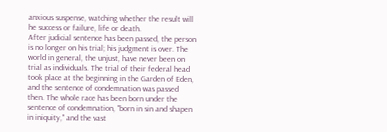anxious suspense, watching whether the result will he success or failure, life or death.
After judicial sentence has been passed, the person is no longer on his trial; his judgment is over. The world in general, the unjust, have never been on trial as individuals. The trial of their federal head took place at the beginning in the Garden of Eden, and the sentence of condemnation was passed then. The whole race has been born under the sentence of condemnation, "born in sin and shapen in iniquity," and the vast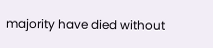majority have died without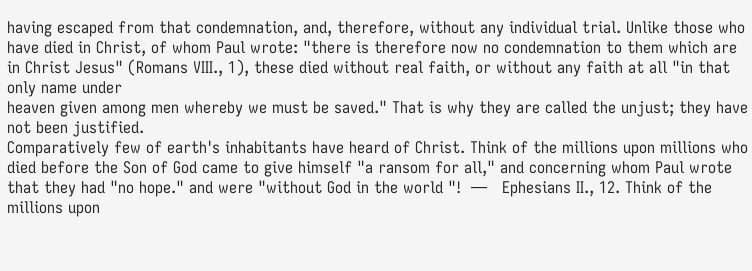having escaped from that condemnation, and, therefore, without any individual trial. Unlike those who have died in Christ, of whom Paul wrote: "there is therefore now no condemnation to them which are in Christ Jesus" (Romans VIII., 1), these died without real faith, or without any faith at all "in that only name under
heaven given among men whereby we must be saved." That is why they are called the unjust; they have not been justified.
Comparatively few of earth's inhabitants have heard of Christ. Think of the millions upon millions who died before the Son of God came to give himself "a ransom for all," and concerning whom Paul wrote that they had "no hope." and were "without God in the world "!  —   Ephesians II., 12. Think of the millions upon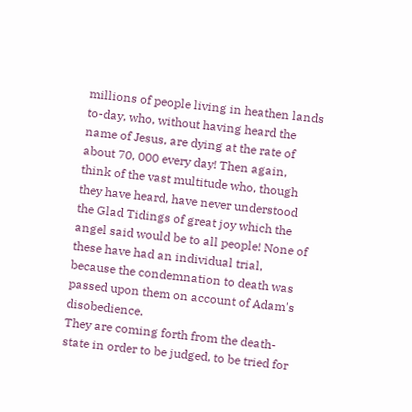millions of people living in heathen lands to-day, who, without having heard the name of Jesus, are dying at the rate of about 70, 000 every day! Then again, think of the vast multitude who, though they have heard, have never understood the Glad Tidings of great joy which the angel said would be to all people! None of these have had an individual trial, because the condemnation to death was passed upon them on account of Adam's disobedience.
They are coming forth from the death-state in order to be judged, to be tried for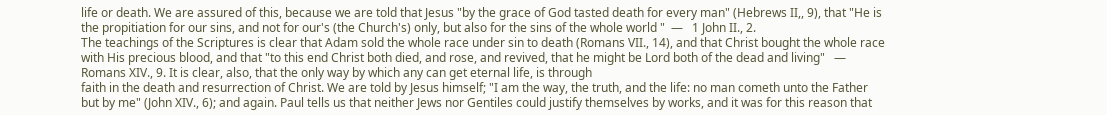life or death. We are assured of this, because we are told that Jesus "by the grace of God tasted death for every man" (Hebrews II,, 9), that "He is the propitiation for our sins, and not for our's (the Church's) only, but also for the sins of the whole world "  —   1 John II., 2.
The teachings of the Scriptures is clear that Adam sold the whole race under sin to death (Romans VII., 14), and that Christ bought the whole race with His precious blood, and that "to this end Christ both died, and rose, and revived, that he might be Lord both of the dead and living"   —   Romans XIV., 9. It is clear, also, that the only way by which any can get eternal life, is through
faith in the death and resurrection of Christ. We are told by Jesus himself; "I am the way, the truth, and the life: no man cometh unto the Father but by me" (John XIV., 6); and again. Paul tells us that neither Jews nor Gentiles could justify themselves by works, and it was for this reason that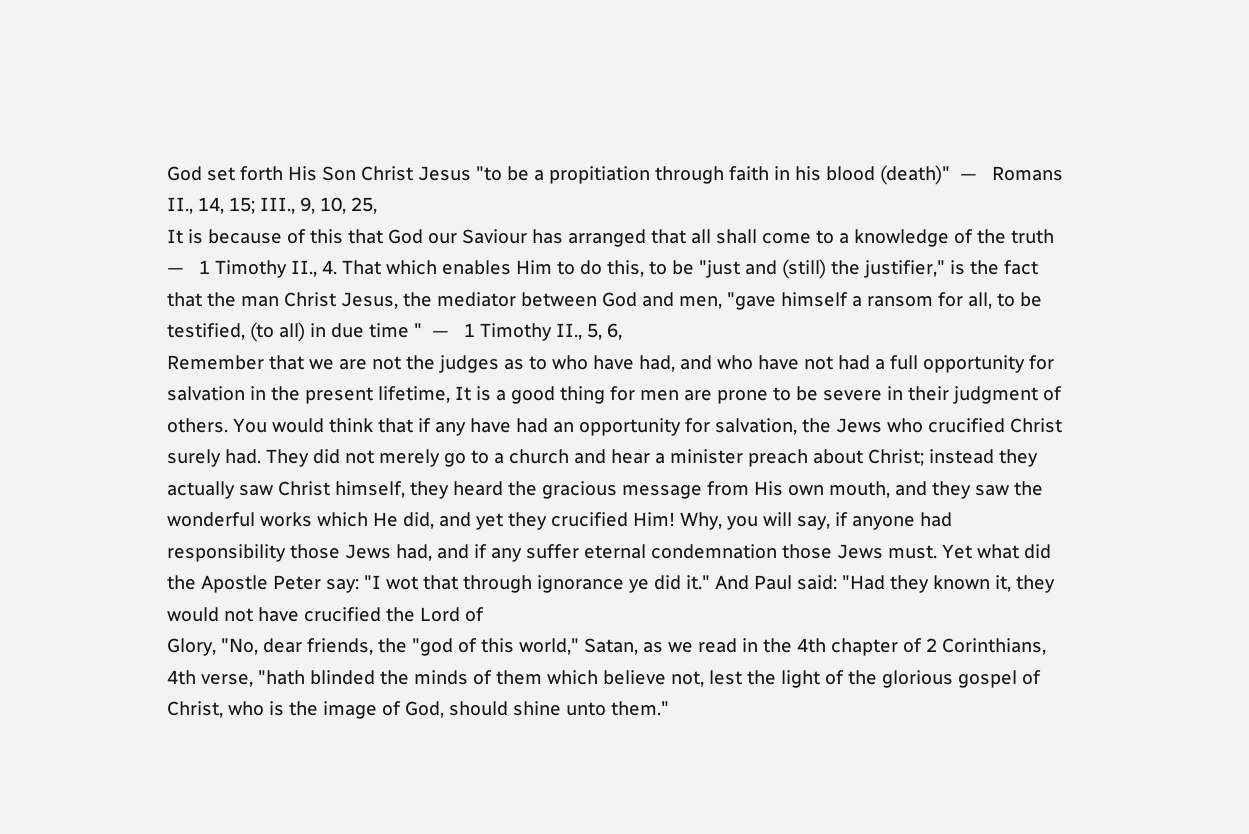God set forth His Son Christ Jesus "to be a propitiation through faith in his blood (death)"  —   Romans II., 14, 15; III., 9, 10, 25,
It is because of this that God our Saviour has arranged that all shall come to a knowledge of the truth  —   1 Timothy II., 4. That which enables Him to do this, to be "just and (still) the justifier," is the fact that the man Christ Jesus, the mediator between God and men, "gave himself a ransom for all, to be testified, (to all) in due time "  —   1 Timothy II., 5, 6,
Remember that we are not the judges as to who have had, and who have not had a full opportunity for salvation in the present lifetime, It is a good thing for men are prone to be severe in their judgment of others. You would think that if any have had an opportunity for salvation, the Jews who crucified Christ surely had. They did not merely go to a church and hear a minister preach about Christ; instead they actually saw Christ himself, they heard the gracious message from His own mouth, and they saw the wonderful works which He did, and yet they crucified Him! Why, you will say, if anyone had responsibility those Jews had, and if any suffer eternal condemnation those Jews must. Yet what did the Apostle Peter say: "I wot that through ignorance ye did it." And Paul said: "Had they known it, they would not have crucified the Lord of
Glory, "No, dear friends, the "god of this world," Satan, as we read in the 4th chapter of 2 Corinthians, 4th verse, "hath blinded the minds of them which believe not, lest the light of the glorious gospel of Christ, who is the image of God, should shine unto them."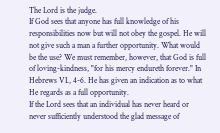The Lord is the judge.
If God sees that anyone has full knowledge of his responsibilities now but will not obey the gospel. He will not give such a man a further opportunity. What would be the use? We must remember, however, that God is full of loving-kindness, "for his mercy endureth forever." In Hebrews VI., 4-6. He has given an indication as to what He regards as a full opportunity.
If the Lord sees that an individual has never heard or never sufficiently understood the glad message of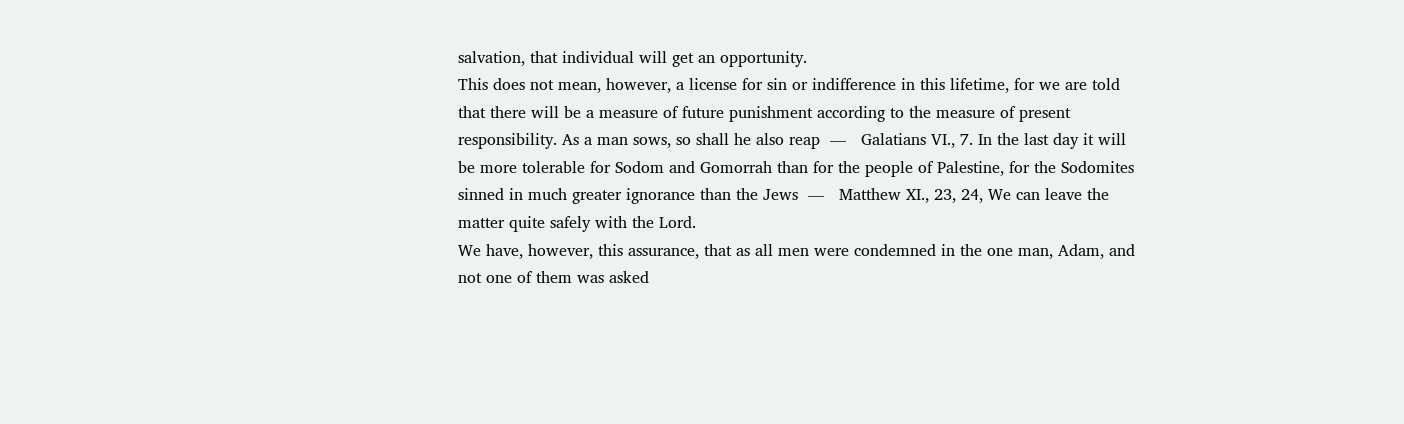salvation, that individual will get an opportunity.
This does not mean, however, a license for sin or indifference in this lifetime, for we are told that there will be a measure of future punishment according to the measure of present responsibility. As a man sows, so shall he also reap  —   Galatians VI., 7. In the last day it will be more tolerable for Sodom and Gomorrah than for the people of Palestine, for the Sodomites sinned in much greater ignorance than the Jews  —   Matthew XI., 23, 24, We can leave the matter quite safely with the Lord.
We have, however, this assurance, that as all men were condemned in the one man, Adam, and not one of them was asked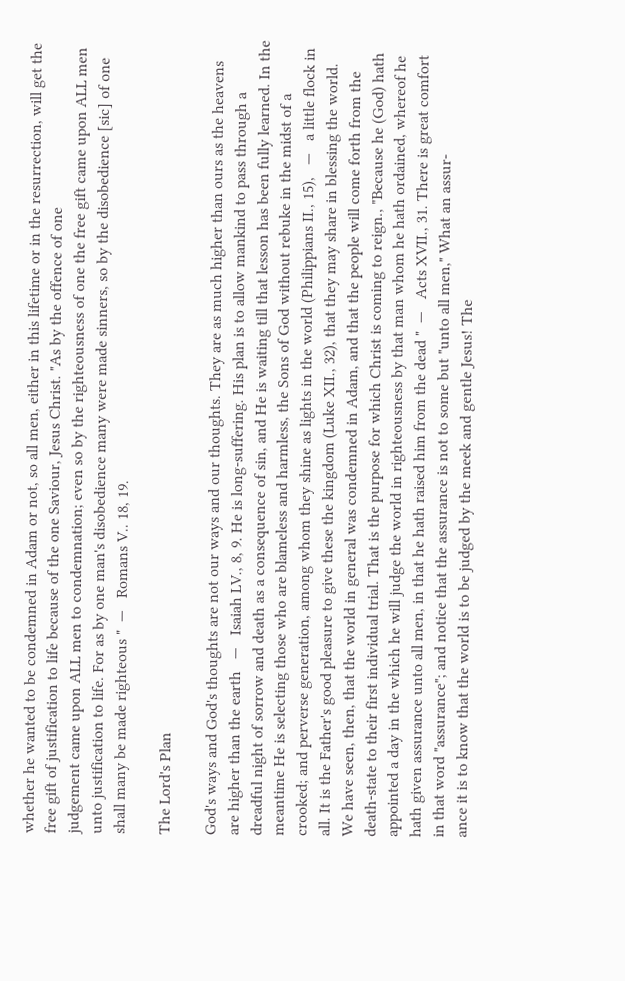whether he wanted to be condemned in Adam or not, so all men, either in this lifetime or in the resurrection, will get the free gift of justification to life because of the one Saviour, Jesus Christ. "As by the offence of one
judgement came upon ALL men to condemnation; even so by the righteousness of one the free gift came upon ALL men unto justification to life. For as by one man's disobedience many were made sinners, so by the disobedience [sic] of one shall many be made righteous "  —   Romans V.. 18, 19.

The Lord's Plan

God's ways and God's thoughts are not our ways and our thoughts. They are as much higher than ours as the heavens are higher than the earth   —   Isaiah LV., 8, 9. He is long-suffering. His plan is to allow mankind to pass through a dreadful night of sorrow and death as a consequence of sin, and He is waiting till that lesson has been fully learned. In the meantime He is selecting those who are blameless and harmless, the Sons of God without rebuke in the midst of a crooked; and perverse generation, among whom they shine as lights in the world (Philippians II., 15),   —   a little flock in all. It is the Father's good pleasure to give these the kingdom (Luke XII., 32), that they may share in blessing the world.
We have seen, then, that the world in general was condemned in Adam, and that the people will come forth from the death-state to their first individual trial. That is the purpose for which Christ is coming to reign., "Because he (God) hath appointed a day in the which he will judge the world in righteousness by that man whom he hath ordained, whereof he hath given assurance unto all men, in that he hath raised him from the dead "  —   Acts XVII., 31. There is great comfort in that word "assurance"; and notice that the assurance is not to some but "unto all men," What an assur-
ance it is to know that the world is to be judged by the meek and gentle Jesus! The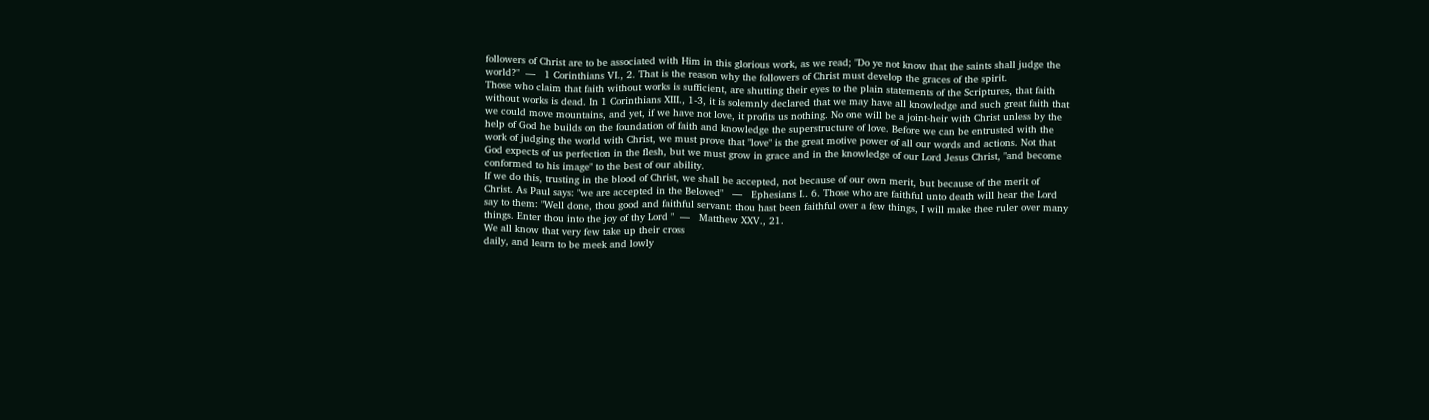followers of Christ are to be associated with Him in this glorious work, as we read; "Do ye not know that the saints shall judge the world?"  —   1 Corinthians VI., 2. That is the reason why the followers of Christ must develop the graces of the spirit.
Those who claim that faith without works is sufficient, are shutting their eyes to the plain statements of the Scriptures, that faith without works is dead. In 1 Corinthians XIII., 1-3, it is solemnly declared that we may have all knowledge and such great faith that we could move mountains, and yet, if we have not love, it profits us nothing. No one will be a joint-heir with Christ unless by the help of God he builds on the foundation of faith and knowledge the superstructure of love. Before we can be entrusted with the work of judging the world with Christ, we must prove that "love" is the great motive power of all our words and actions. Not that God expects of us perfection in the flesh, but we must grow in grace and in the knowledge of our Lord Jesus Christ, "and become conformed to his image" to the best of our ability.
If we do this, trusting in the blood of Christ, we shall be accepted, not because of our own merit, but because of the merit of Christ. As Paul says: "we are accepted in the Beloved"   —   Ephesians I.. 6. Those who are faithful unto death will hear the Lord say to them: "Well done, thou good and faithful servant: thou hast been faithful over a few things, I will make thee ruler over many things. Enter thou into the joy of thy Lord "  —   Matthew XXV., 21.
We all know that very few take up their cross
daily, and learn to be meek and lowly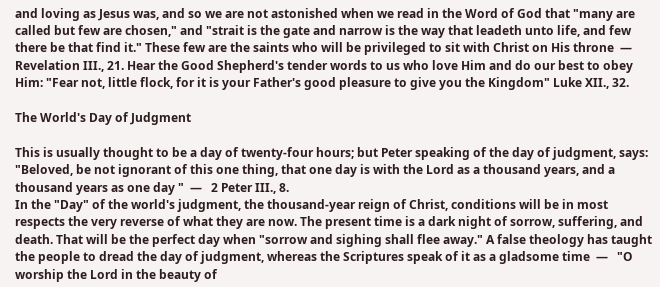and loving as Jesus was, and so we are not astonished when we read in the Word of God that "many are called but few are chosen," and "strait is the gate and narrow is the way that leadeth unto life, and few there be that find it." These few are the saints who will be privileged to sit with Christ on His throne  —   Revelation III., 21. Hear the Good Shepherd's tender words to us who love Him and do our best to obey Him: "Fear not, little flock, for it is your Father's good pleasure to give you the Kingdom" Luke XII., 32.

The World's Day of Judgment

This is usually thought to be a day of twenty-four hours; but Peter speaking of the day of judgment, says: "Beloved, be not ignorant of this one thing, that one day is with the Lord as a thousand years, and a thousand years as one day "  —   2 Peter III., 8.
In the "Day" of the world's judgment, the thousand-year reign of Christ, conditions will be in most respects the very reverse of what they are now. The present time is a dark night of sorrow, suffering, and death. That will be the perfect day when "sorrow and sighing shall flee away." A false theology has taught the people to dread the day of judgment, whereas the Scriptures speak of it as a gladsome time  —   "O worship the Lord in the beauty of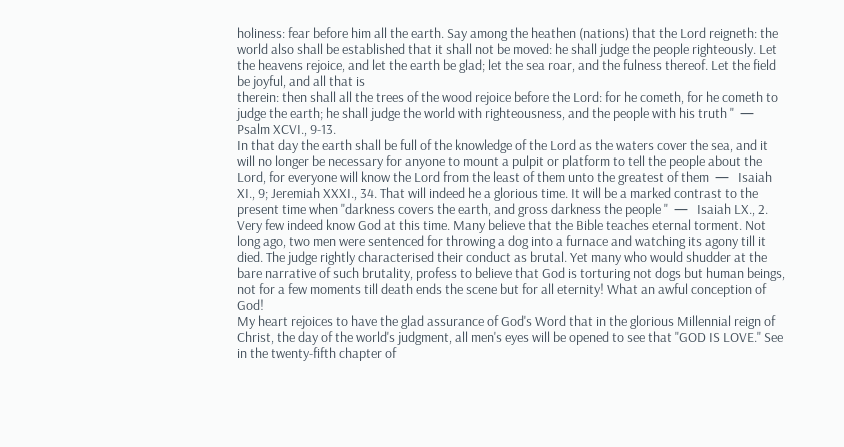holiness: fear before him all the earth. Say among the heathen (nations) that the Lord reigneth: the world also shall be established that it shall not be moved: he shall judge the people righteously. Let the heavens rejoice, and let the earth be glad; let the sea roar, and the fulness thereof. Let the field be joyful, and all that is
therein: then shall all the trees of the wood rejoice before the Lord: for he cometh, for he cometh to judge the earth; he shall judge the world with righteousness, and the people with his truth "  —   Psalm XCVI., 9-13.
In that day the earth shall be full of the knowledge of the Lord as the waters cover the sea, and it will no longer be necessary for anyone to mount a pulpit or platform to tell the people about the Lord, for everyone will know the Lord from the least of them unto the greatest of them  —   Isaiah XI., 9; Jeremiah XXXI., 34. That will indeed he a glorious time. It will be a marked contrast to the present time when "darkness covers the earth, and gross darkness the people "  —   Isaiah LX., 2. Very few indeed know God at this time. Many believe that the Bible teaches eternal torment. Not long ago, two men were sentenced for throwing a dog into a furnace and watching its agony till it died. The judge rightly characterised their conduct as brutal. Yet many who would shudder at the bare narrative of such brutality, profess to believe that God is torturing not dogs but human beings, not for a few moments till death ends the scene but for all eternity! What an awful conception of God!
My heart rejoices to have the glad assurance of God's Word that in the glorious Millennial reign of Christ, the day of the world's judgment, all men's eyes will be opened to see that "GOD IS LOVE." See in the twenty-fifth chapter of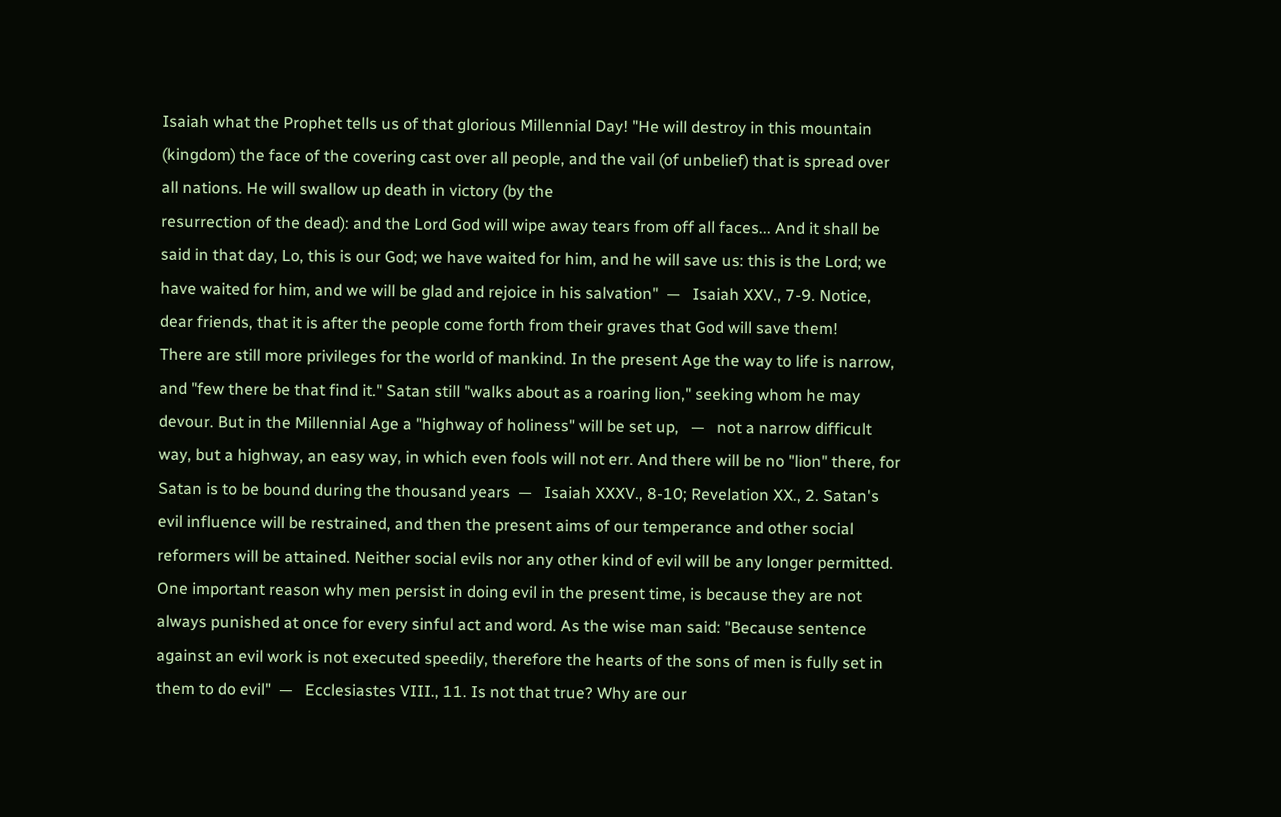Isaiah what the Prophet tells us of that glorious Millennial Day! "He will destroy in this mountain (kingdom) the face of the covering cast over all people, and the vail (of unbelief) that is spread over all nations. He will swallow up death in victory (by the
resurrection of the dead): and the Lord God will wipe away tears from off all faces... And it shall be said in that day, Lo, this is our God; we have waited for him, and he will save us: this is the Lord; we have waited for him, and we will be glad and rejoice in his salvation"  —   Isaiah XXV., 7-9. Notice, dear friends, that it is after the people come forth from their graves that God will save them!
There are still more privileges for the world of mankind. In the present Age the way to life is narrow, and "few there be that find it." Satan still "walks about as a roaring lion," seeking whom he may devour. But in the Millennial Age a "highway of holiness" will be set up,   —   not a narrow difficult way, but a highway, an easy way, in which even fools will not err. And there will be no "lion" there, for Satan is to be bound during the thousand years  —   Isaiah XXXV., 8-10; Revelation XX., 2. Satan's evil influence will be restrained, and then the present aims of our temperance and other social reformers will be attained. Neither social evils nor any other kind of evil will be any longer permitted.
One important reason why men persist in doing evil in the present time, is because they are not always punished at once for every sinful act and word. As the wise man said: "Because sentence against an evil work is not executed speedily, therefore the hearts of the sons of men is fully set in them to do evil"  —   Ecclesiastes VIII., 11. Is not that true? Why are our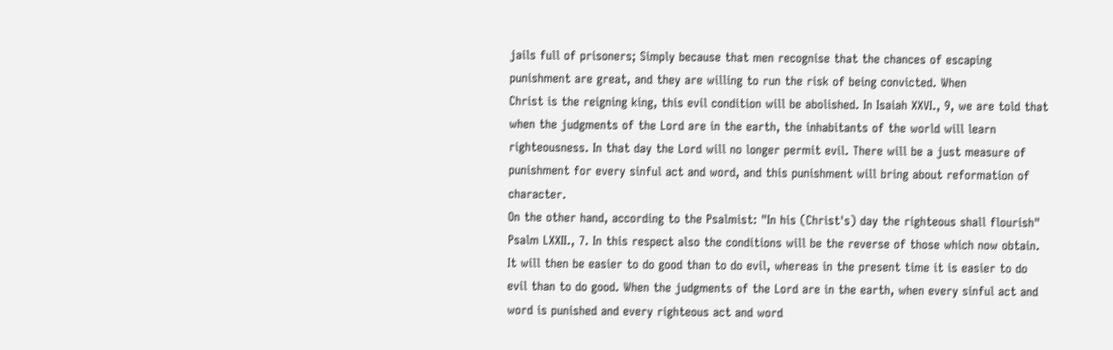jails full of prisoners; Simply because that men recognise that the chances of escaping punishment are great, and they are willing to run the risk of being convicted. When
Christ is the reigning king, this evil condition will be abolished. In Isaiah XXVI., 9, we are told that when the judgments of the Lord are in the earth, the inhabitants of the world will learn righteousness. In that day the Lord will no longer permit evil. There will be a just measure of punishment for every sinful act and word, and this punishment will bring about reformation of character.
On the other hand, according to the Psalmist: "In his (Christ's) day the righteous shall flourish" Psalm LXXII., 7. In this respect also the conditions will be the reverse of those which now obtain. It will then be easier to do good than to do evil, whereas in the present time it is easier to do evil than to do good. When the judgments of the Lord are in the earth, when every sinful act and word is punished and every righteous act and word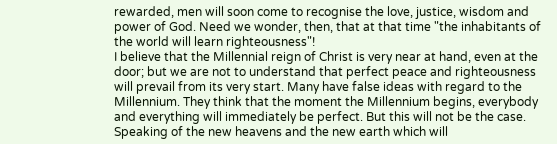rewarded, men will soon come to recognise the love, justice, wisdom and power of God. Need we wonder, then, that at that time "the inhabitants of the world will learn righteousness"!
I believe that the Millennial reign of Christ is very near at hand, even at the door; but we are not to understand that perfect peace and righteousness will prevail from its very start. Many have false ideas with regard to the Millennium. They think that the moment the Millennium begins, everybody and everything will immediately be perfect. But this will not be the case. Speaking of the new heavens and the new earth which will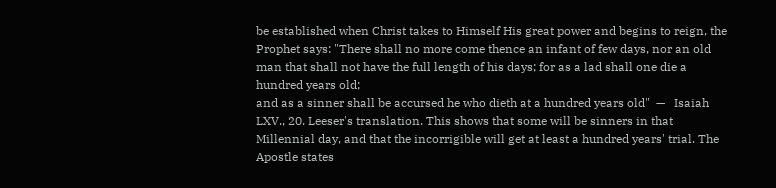be established when Christ takes to Himself His great power and begins to reign, the Prophet says: "There shall no more come thence an infant of few days, nor an old man that shall not have the full length of his days; for as a lad shall one die a hundred years old;
and as a sinner shall be accursed he who dieth at a hundred years old"  —   Isaiah LXV., 20. Leeser's translation. This shows that some will be sinners in that Millennial day, and that the incorrigible will get at least a hundred years' trial. The Apostle states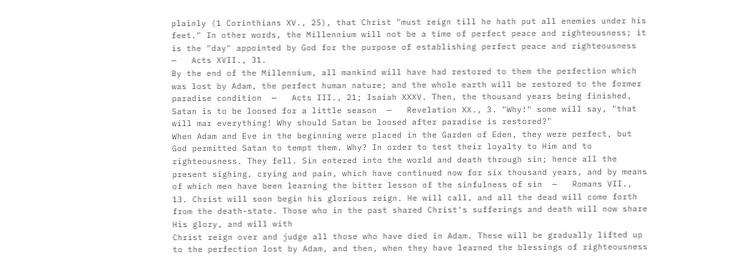plainly (1 Corinthians XV., 25), that Christ "must reign till he hath put all enemies under his feet." In other words, the Millennium will not be a time of perfect peace and righteousness; it is the "day" appointed by God for the purpose of establishing perfect peace and righteousness  —   Acts XVII., 31.
By the end of the Millennium, all mankind will have had restored to them the perfection which was lost by Adam, the perfect human nature; and the whole earth will be restored to the former paradise condition  —   Acts III., 21; Isaiah XXXV. Then, the thousand years being finished, Satan is to be loosed for a little season  —   Revelation XX., 3. "Why!" some will say, "that will mar everything! Why should Satan be loosed after paradise is restored?"
When Adam and Eve in the beginning were placed in the Garden of Eden, they were perfect, but God permitted Satan to tempt them. Why? In order to test their loyalty to Him and to righteousness. They fell. Sin entered into the world and death through sin; hence all the present sighing, crying and pain, which have continued now for six thousand years, and by means of which men have been learning the bitter lesson of the sinfulness of sin  —   Romans VII., 13. Christ will soon begin his glorious reign. He will call, and all the dead will come forth from the death-state. Those who in the past shared Christ's sufferings and death will now share His glory, and will with
Christ reign over and judge all those who have died in Adam. These will be gradually lifted up to the perfection lost by Adam, and then, when they have learned the blessings of righteousness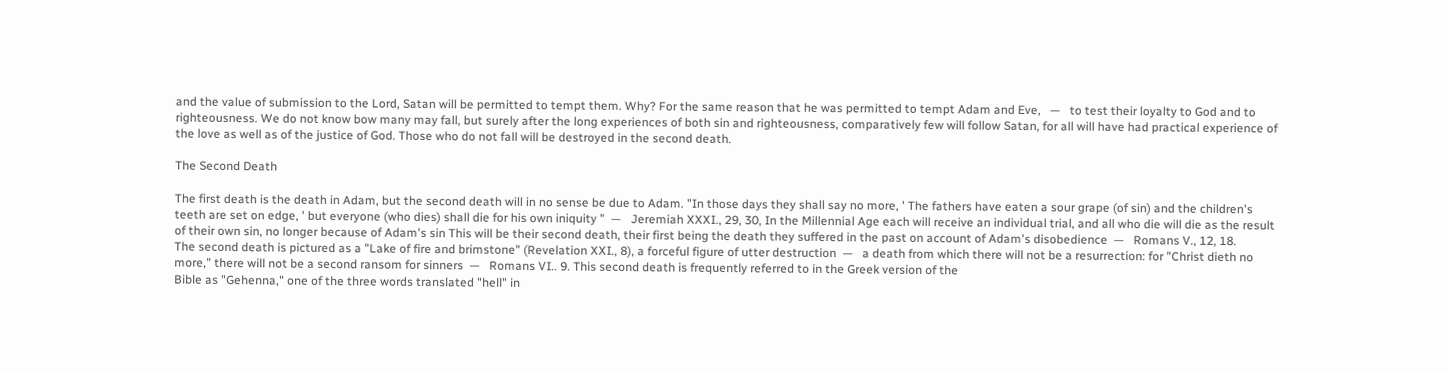and the value of submission to the Lord, Satan will be permitted to tempt them. Why? For the same reason that he was permitted to tempt Adam and Eve,   —   to test their loyalty to God and to righteousness. We do not know bow many may fall, but surely after the long experiences of both sin and righteousness, comparatively few will follow Satan, for all will have had practical experience of the love as well as of the justice of God. Those who do not fall will be destroyed in the second death.

The Second Death

The first death is the death in Adam, but the second death will in no sense be due to Adam. "In those days they shall say no more, ' The fathers have eaten a sour grape (of sin) and the children's teeth are set on edge, ' but everyone (who dies) shall die for his own iniquity "  —   Jeremiah XXXI., 29, 30, In the Millennial Age each will receive an individual trial, and all who die will die as the result of their own sin, no longer because of Adam's sin This will be their second death, their first being the death they suffered in the past on account of Adam's disobedience  —   Romans V., 12, 18.
The second death is pictured as a "Lake of fire and brimstone" (Revelation XXI., 8), a forceful figure of utter destruction  —   a death from which there will not be a resurrection: for "Christ dieth no more," there will not be a second ransom for sinners  —   Romans VI.. 9. This second death is frequently referred to in the Greek version of the
Bible as "Gehenna," one of the three words translated "hell" in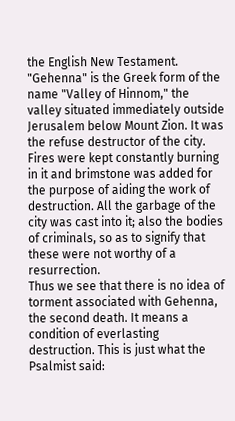the English New Testament. "Gehenna" is the Greek form of the name "Valley of Hinnom," the valley situated immediately outside Jerusalem below Mount Zion. It was the refuse destructor of the city. Fires were kept constantly burning in it and brimstone was added for the purpose of aiding the work of destruction. All the garbage of the city was cast into it; also the bodies of criminals, so as to signify that these were not worthy of a resurrection.
Thus we see that there is no idea of torment associated with Gehenna, the second death. It means a condition of everlasting destruction. This is just what the Psalmist said: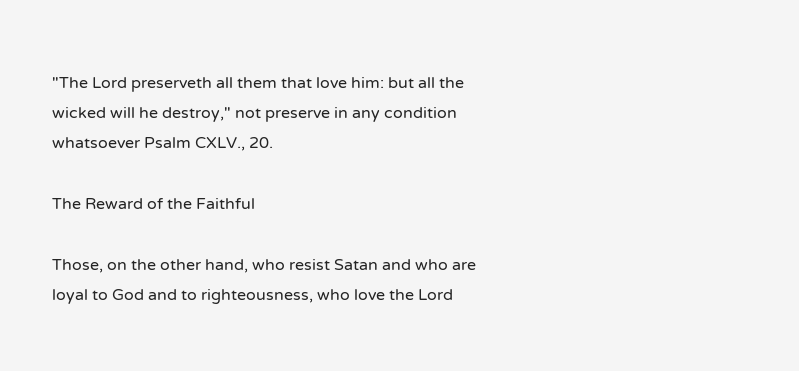"The Lord preserveth all them that love him: but all the wicked will he destroy," not preserve in any condition whatsoever Psalm CXLV., 20.

The Reward of the Faithful

Those, on the other hand, who resist Satan and who are loyal to God and to righteousness, who love the Lord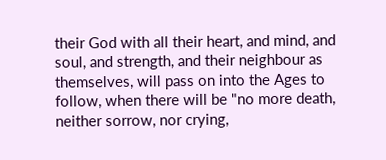their God with all their heart, and mind, and soul, and strength, and their neighbour as themselves, will pass on into the Ages to follow, when there will be "no more death, neither sorrow, nor crying,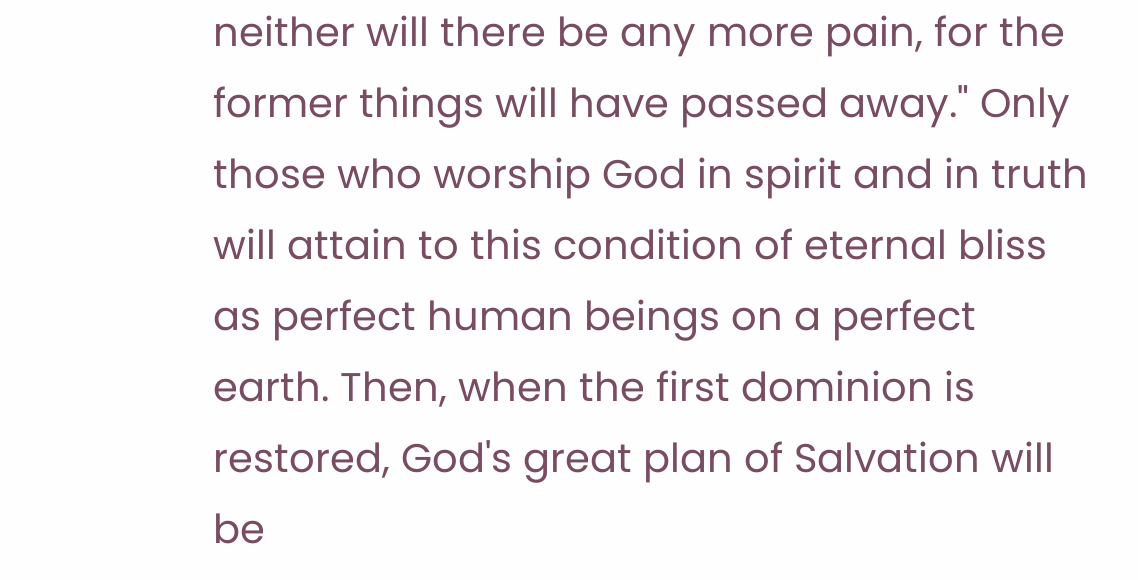neither will there be any more pain, for the former things will have passed away." Only those who worship God in spirit and in truth will attain to this condition of eternal bliss as perfect human beings on a perfect earth. Then, when the first dominion is restored, God's great plan of Salvation will be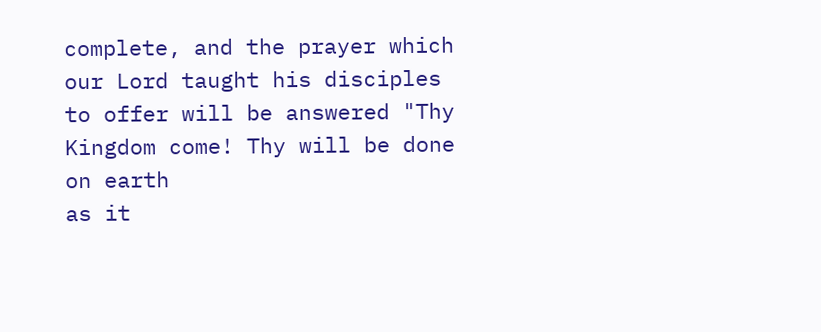complete, and the prayer which our Lord taught his disciples to offer will be answered "Thy Kingdom come! Thy will be done on earth
as it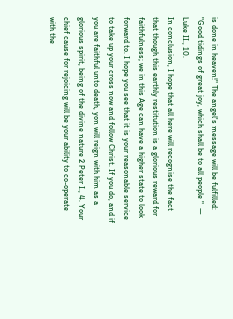is done in heaven!" The angel's message will be fulfilled: "Good tidings of great joy, which shall be to all people "  —   Luke II., 10.
In conclusion, I hope that all here will recognise the fact that though this earthly restitution is a glorious reward for faithfulness; we in this Age can have a higher state to look forward to. I hope you see that it is your reasonable service to take up your cross now and follow Christ. If you do, and if you are faithful unto death, yon will reign with him as a glorious spirit, being of the divine nature 2 Peter I., 4. Your chief cause for rejoicing will be your ability to co-operate with the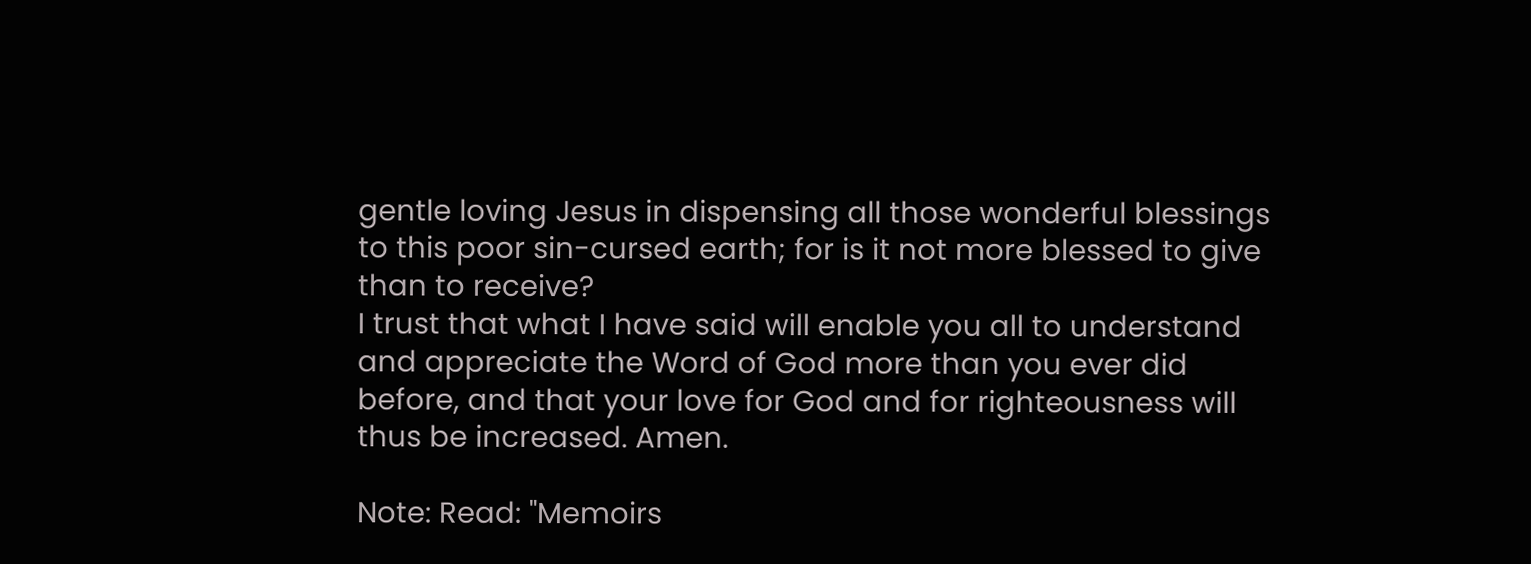gentle loving Jesus in dispensing all those wonderful blessings to this poor sin-cursed earth; for is it not more blessed to give than to receive?
I trust that what I have said will enable you all to understand and appreciate the Word of God more than you ever did before, and that your love for God and for righteousness will thus be increased. Amen.

Note: Read: "Memoirs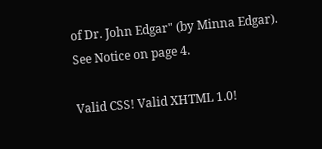of Dr. John Edgar" (by Minna Edgar). See Notice on page 4.

Valid CSS! Valid XHTML 1.0!